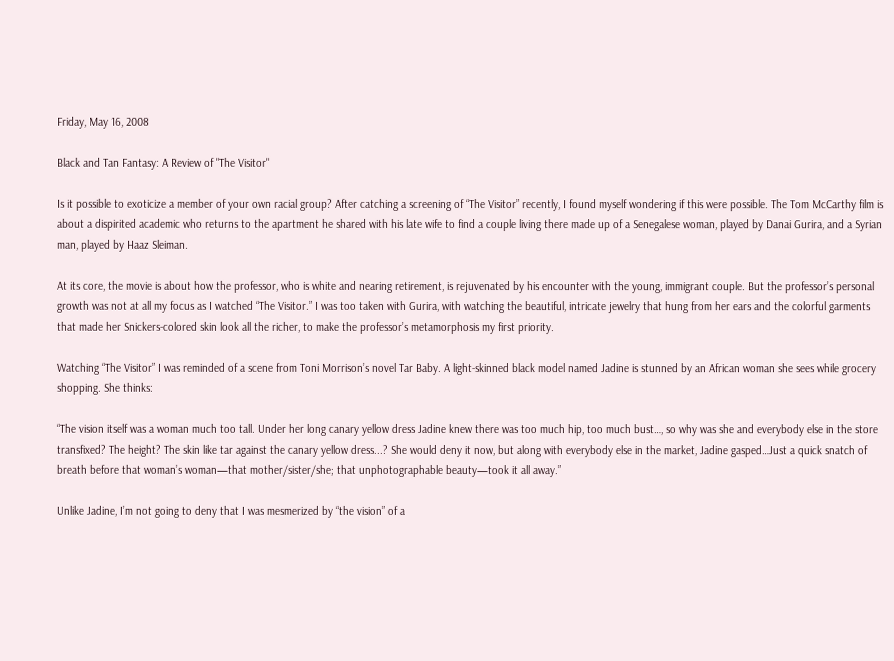Friday, May 16, 2008

Black and Tan Fantasy: A Review of "The Visitor"

Is it possible to exoticize a member of your own racial group? After catching a screening of “The Visitor” recently, I found myself wondering if this were possible. The Tom McCarthy film is about a dispirited academic who returns to the apartment he shared with his late wife to find a couple living there made up of a Senegalese woman, played by Danai Gurira, and a Syrian man, played by Haaz Sleiman.

At its core, the movie is about how the professor, who is white and nearing retirement, is rejuvenated by his encounter with the young, immigrant couple. But the professor’s personal growth was not at all my focus as I watched “The Visitor.” I was too taken with Gurira, with watching the beautiful, intricate jewelry that hung from her ears and the colorful garments that made her Snickers-colored skin look all the richer, to make the professor’s metamorphosis my first priority.

Watching “The Visitor” I was reminded of a scene from Toni Morrison’s novel Tar Baby. A light-skinned black model named Jadine is stunned by an African woman she sees while grocery shopping. She thinks:

“The vision itself was a woman much too tall. Under her long canary yellow dress Jadine knew there was too much hip, too much bust…, so why was she and everybody else in the store transfixed? The height? The skin like tar against the canary yellow dress...? She would deny it now, but along with everybody else in the market, Jadine gasped…Just a quick snatch of breath before that woman’s woman—that mother/sister/she; that unphotographable beauty—took it all away.”

Unlike Jadine, I’m not going to deny that I was mesmerized by “the vision” of a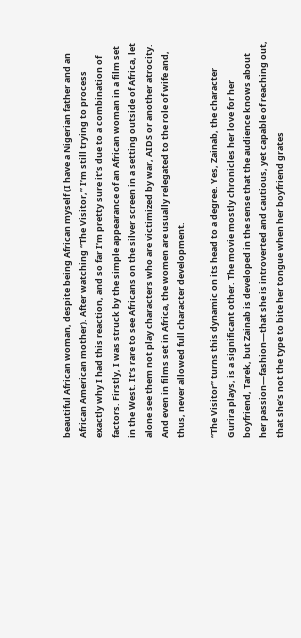beautiful African woman, despite being African myself (I have a Nigerian father and an African American mother). After watching “The Visitor,” I’m still trying to process exactly why I had this reaction, and so far I’m pretty sure it’s due to a combination of factors. Firstly, I was struck by the simple appearance of an African woman in a film set in the West. It’s rare to see Africans on the silver screen in a setting outside of Africa, let alone see them not play characters who are victimized by war, AIDS or another atrocity. And even in films set in Africa, the women are usually relegated to the role of wife and, thus, never allowed full character development.

“The Visitor” turns this dynamic on its head to a degree. Yes, Zainab, the character Gurira plays, is a significant other. The movie mostly chronicles her love for her boyfriend, Tarek, but Zainab is developed in the sense that the audience knows about her passion—fashion—that she is introverted and cautious, yet capable of reaching out, that she’s not the type to bite her tongue when her boyfriend grates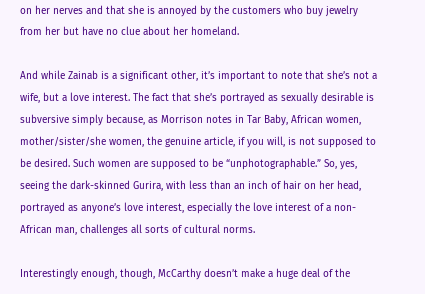on her nerves and that she is annoyed by the customers who buy jewelry from her but have no clue about her homeland.

And while Zainab is a significant other, it’s important to note that she’s not a wife, but a love interest. The fact that she’s portrayed as sexually desirable is subversive simply because, as Morrison notes in Tar Baby, African women, mother/sister/she women, the genuine article, if you will, is not supposed to be desired. Such women are supposed to be “unphotographable.” So, yes, seeing the dark-skinned Gurira, with less than an inch of hair on her head, portrayed as anyone’s love interest, especially the love interest of a non-African man, challenges all sorts of cultural norms.

Interestingly enough, though, McCarthy doesn’t make a huge deal of the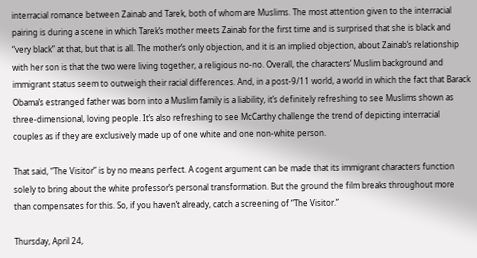interracial romance between Zainab and Tarek, both of whom are Muslims. The most attention given to the interracial pairing is during a scene in which Tarek’s mother meets Zainab for the first time and is surprised that she is black and “very black” at that, but that is all. The mother’s only objection, and it is an implied objection, about Zainab’s relationship with her son is that the two were living together, a religious no-no. Overall, the characters’ Muslim background and immigrant status seem to outweigh their racial differences. And, in a post-9/11 world, a world in which the fact that Barack Obama’s estranged father was born into a Muslim family is a liability, it’s definitely refreshing to see Muslims shown as three-dimensional, loving people. It’s also refreshing to see McCarthy challenge the trend of depicting interracial couples as if they are exclusively made up of one white and one non-white person.

That said, “The Visitor” is by no means perfect. A cogent argument can be made that its immigrant characters function solely to bring about the white professor’s personal transformation. But the ground the film breaks throughout more than compensates for this. So, if you haven’t already, catch a screening of “The Visitor.”

Thursday, April 24,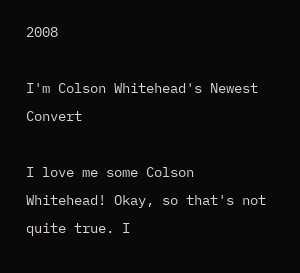2008

I'm Colson Whitehead's Newest Convert

I love me some Colson Whitehead! Okay, so that's not quite true. I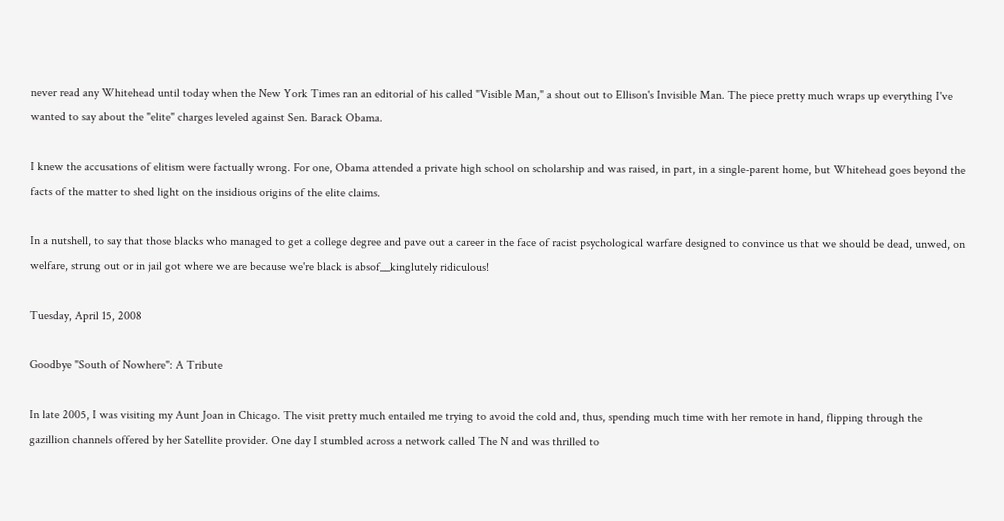never read any Whitehead until today when the New York Times ran an editorial of his called "Visible Man," a shout out to Ellison's Invisible Man. The piece pretty much wraps up everything I've wanted to say about the "elite" charges leveled against Sen. Barack Obama.

I knew the accusations of elitism were factually wrong. For one, Obama attended a private high school on scholarship and was raised, in part, in a single-parent home, but Whitehead goes beyond the facts of the matter to shed light on the insidious origins of the elite claims.

In a nutshell, to say that those blacks who managed to get a college degree and pave out a career in the face of racist psychological warfare designed to convince us that we should be dead, unwed, on welfare, strung out or in jail got where we are because we're black is absof__kinglutely ridiculous!

Tuesday, April 15, 2008

Goodbye "South of Nowhere": A Tribute

In late 2005, I was visiting my Aunt Joan in Chicago. The visit pretty much entailed me trying to avoid the cold and, thus, spending much time with her remote in hand, flipping through the gazillion channels offered by her Satellite provider. One day I stumbled across a network called The N and was thrilled to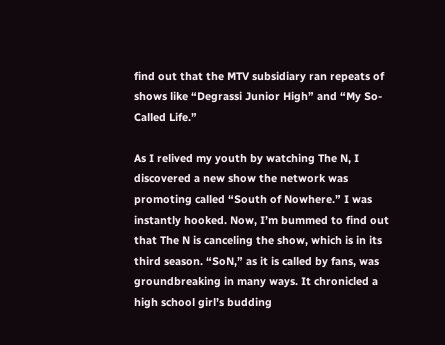find out that the MTV subsidiary ran repeats of shows like “Degrassi Junior High” and “My So-Called Life.”

As I relived my youth by watching The N, I discovered a new show the network was promoting called “South of Nowhere.” I was instantly hooked. Now, I’m bummed to find out that The N is canceling the show, which is in its third season. “SoN,” as it is called by fans, was groundbreaking in many ways. It chronicled a high school girl’s budding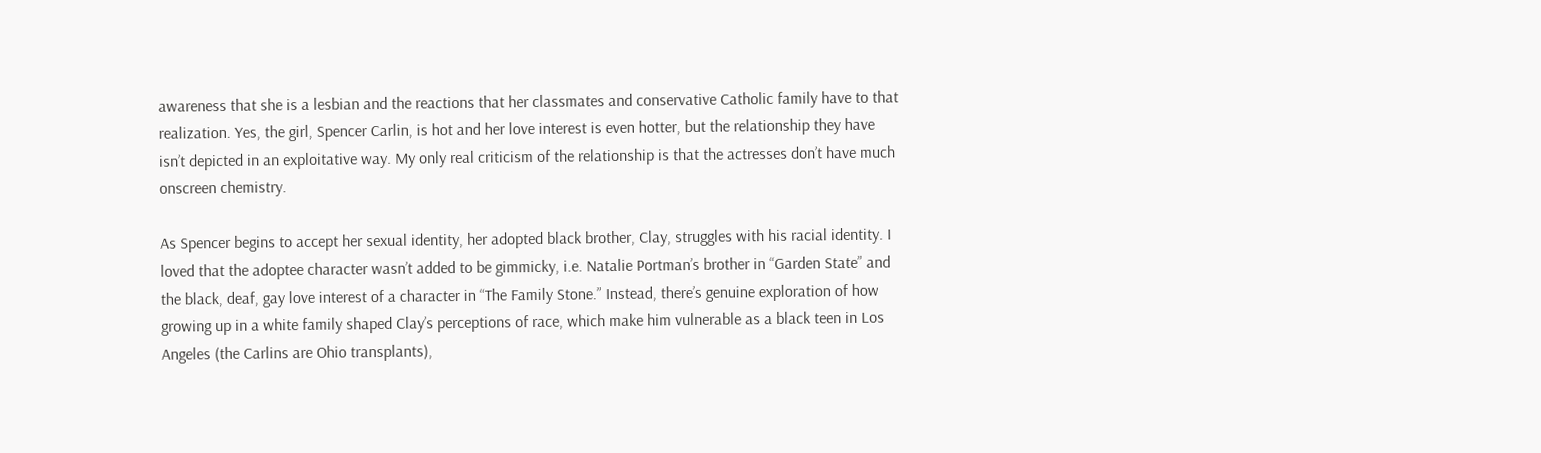awareness that she is a lesbian and the reactions that her classmates and conservative Catholic family have to that realization. Yes, the girl, Spencer Carlin, is hot and her love interest is even hotter, but the relationship they have isn’t depicted in an exploitative way. My only real criticism of the relationship is that the actresses don’t have much onscreen chemistry.

As Spencer begins to accept her sexual identity, her adopted black brother, Clay, struggles with his racial identity. I loved that the adoptee character wasn’t added to be gimmicky, i.e. Natalie Portman’s brother in “Garden State” and the black, deaf, gay love interest of a character in “The Family Stone.” Instead, there’s genuine exploration of how growing up in a white family shaped Clay’s perceptions of race, which make him vulnerable as a black teen in Los Angeles (the Carlins are Ohio transplants),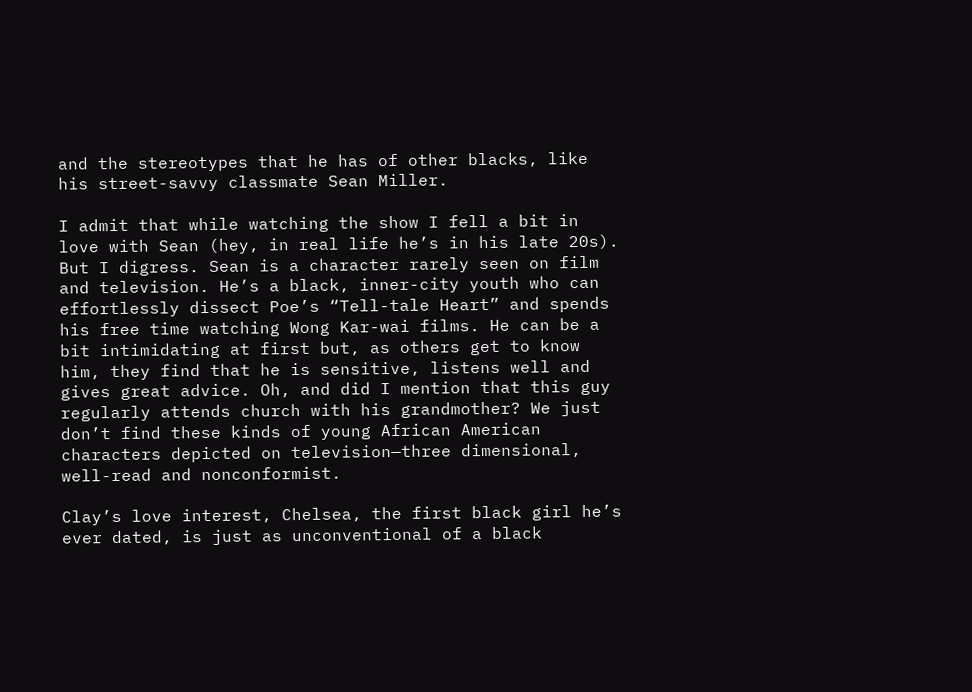and the stereotypes that he has of other blacks, like his street-savvy classmate Sean Miller.

I admit that while watching the show I fell a bit in love with Sean (hey, in real life he’s in his late 20s). But I digress. Sean is a character rarely seen on film and television. He’s a black, inner-city youth who can effortlessly dissect Poe’s “Tell-tale Heart” and spends his free time watching Wong Kar-wai films. He can be a bit intimidating at first but, as others get to know him, they find that he is sensitive, listens well and gives great advice. Oh, and did I mention that this guy regularly attends church with his grandmother? We just don’t find these kinds of young African American characters depicted on television—three dimensional, well-read and nonconformist.

Clay’s love interest, Chelsea, the first black girl he’s ever dated, is just as unconventional of a black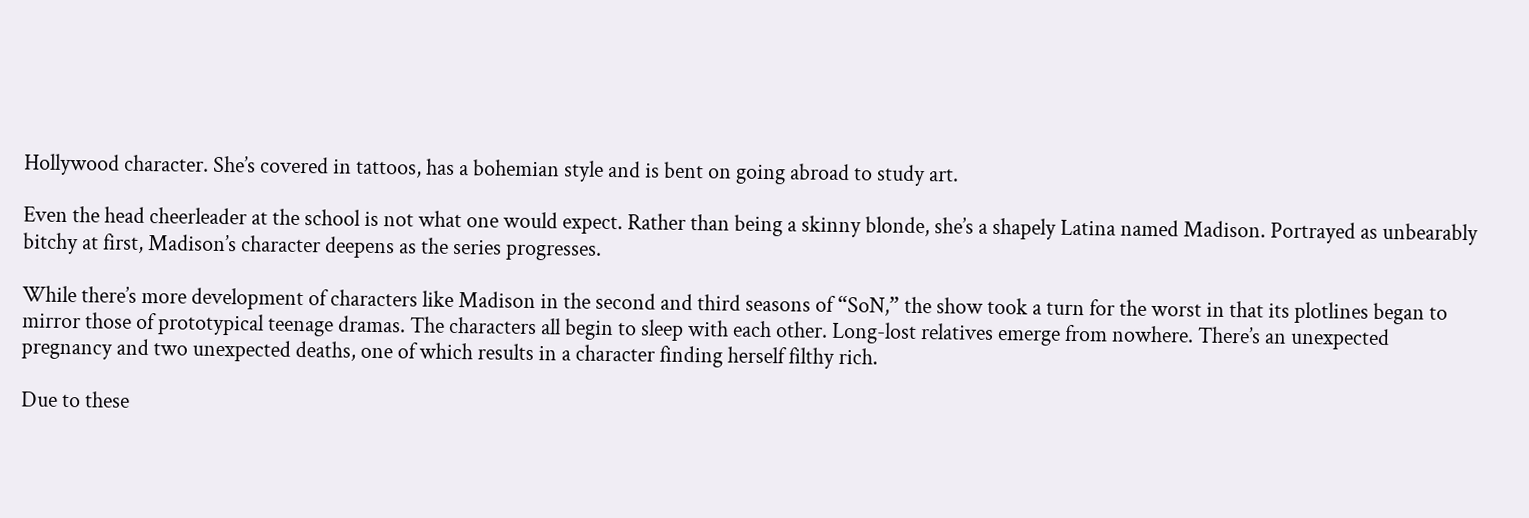Hollywood character. She’s covered in tattoos, has a bohemian style and is bent on going abroad to study art.

Even the head cheerleader at the school is not what one would expect. Rather than being a skinny blonde, she’s a shapely Latina named Madison. Portrayed as unbearably bitchy at first, Madison’s character deepens as the series progresses.

While there’s more development of characters like Madison in the second and third seasons of “SoN,” the show took a turn for the worst in that its plotlines began to mirror those of prototypical teenage dramas. The characters all begin to sleep with each other. Long-lost relatives emerge from nowhere. There’s an unexpected pregnancy and two unexpected deaths, one of which results in a character finding herself filthy rich.

Due to these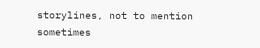storylines, not to mention sometimes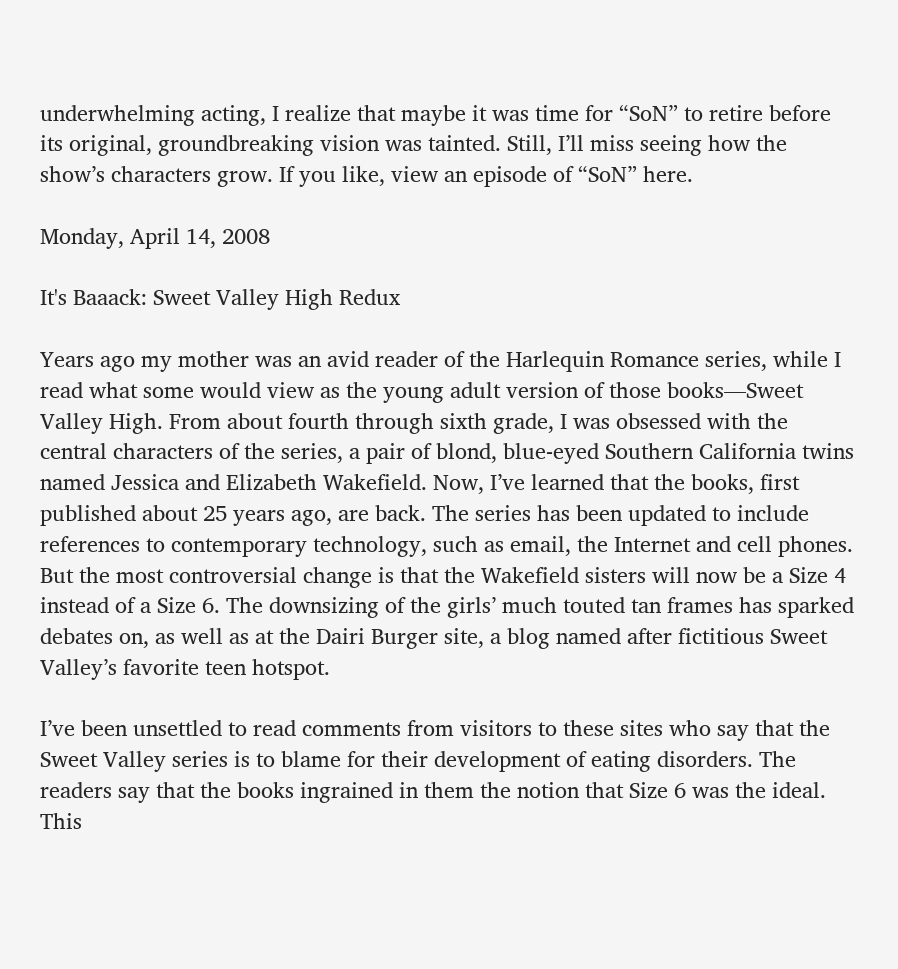underwhelming acting, I realize that maybe it was time for “SoN” to retire before its original, groundbreaking vision was tainted. Still, I’ll miss seeing how the show’s characters grow. If you like, view an episode of “SoN” here.

Monday, April 14, 2008

It's Baaack: Sweet Valley High Redux

Years ago my mother was an avid reader of the Harlequin Romance series, while I read what some would view as the young adult version of those books—Sweet Valley High. From about fourth through sixth grade, I was obsessed with the central characters of the series, a pair of blond, blue-eyed Southern California twins named Jessica and Elizabeth Wakefield. Now, I’ve learned that the books, first published about 25 years ago, are back. The series has been updated to include references to contemporary technology, such as email, the Internet and cell phones. But the most controversial change is that the Wakefield sisters will now be a Size 4 instead of a Size 6. The downsizing of the girls’ much touted tan frames has sparked debates on, as well as at the Dairi Burger site, a blog named after fictitious Sweet Valley’s favorite teen hotspot.

I’ve been unsettled to read comments from visitors to these sites who say that the Sweet Valley series is to blame for their development of eating disorders. The readers say that the books ingrained in them the notion that Size 6 was the ideal. This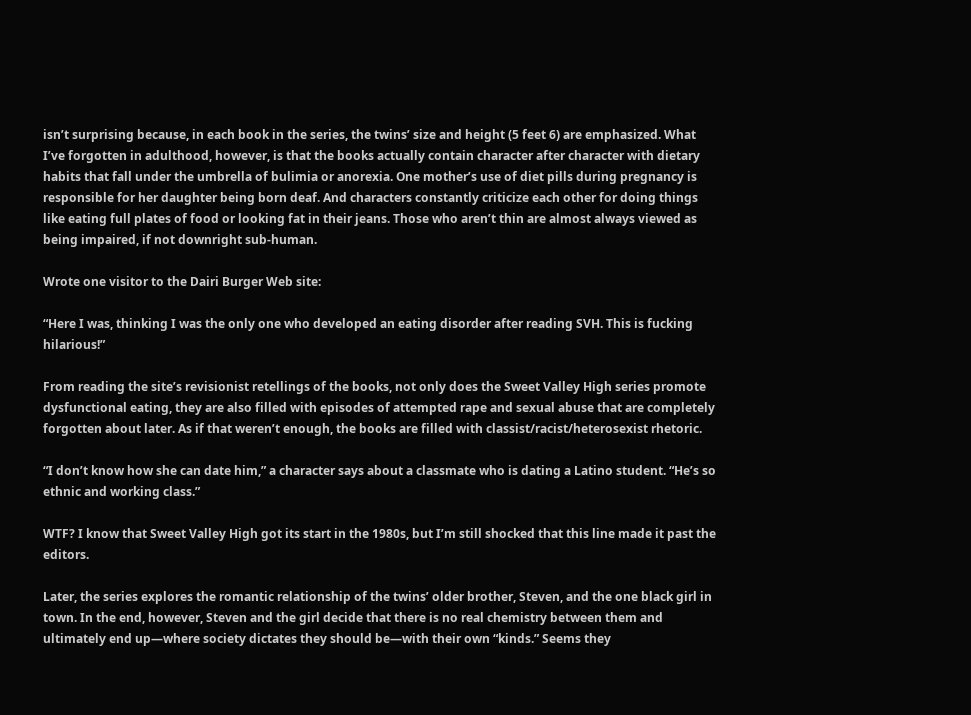isn’t surprising because, in each book in the series, the twins’ size and height (5 feet 6) are emphasized. What I’ve forgotten in adulthood, however, is that the books actually contain character after character with dietary habits that fall under the umbrella of bulimia or anorexia. One mother’s use of diet pills during pregnancy is responsible for her daughter being born deaf. And characters constantly criticize each other for doing things like eating full plates of food or looking fat in their jeans. Those who aren’t thin are almost always viewed as being impaired, if not downright sub-human.

Wrote one visitor to the Dairi Burger Web site:

“Here I was, thinking I was the only one who developed an eating disorder after reading SVH. This is fucking hilarious!”

From reading the site’s revisionist retellings of the books, not only does the Sweet Valley High series promote dysfunctional eating, they are also filled with episodes of attempted rape and sexual abuse that are completely forgotten about later. As if that weren’t enough, the books are filled with classist/racist/heterosexist rhetoric.

“I don’t know how she can date him,” a character says about a classmate who is dating a Latino student. “He’s so ethnic and working class.”

WTF? I know that Sweet Valley High got its start in the 1980s, but I’m still shocked that this line made it past the editors.

Later, the series explores the romantic relationship of the twins’ older brother, Steven, and the one black girl in town. In the end, however, Steven and the girl decide that there is no real chemistry between them and ultimately end up—where society dictates they should be—with their own “kinds.” Seems they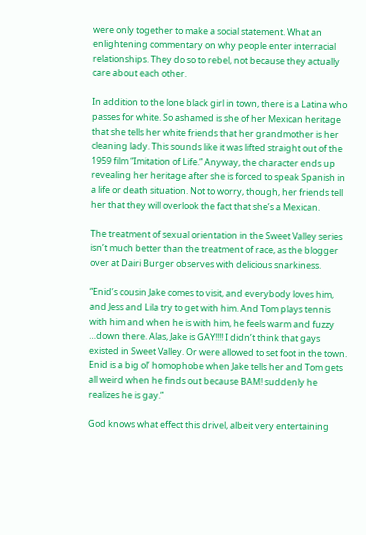were only together to make a social statement. What an enlightening commentary on why people enter interracial relationships. They do so to rebel, not because they actually care about each other.

In addition to the lone black girl in town, there is a Latina who passes for white. So ashamed is she of her Mexican heritage that she tells her white friends that her grandmother is her cleaning lady. This sounds like it was lifted straight out of the 1959 film “Imitation of Life.” Anyway, the character ends up revealing her heritage after she is forced to speak Spanish in a life or death situation. Not to worry, though, her friends tell her that they will overlook the fact that she’s a Mexican.

The treatment of sexual orientation in the Sweet Valley series isn’t much better than the treatment of race, as the blogger over at Dairi Burger observes with delicious snarkiness.

“Enid’s cousin Jake comes to visit, and everybody loves him, and Jess and Lila try to get with him. And Tom plays tennis with him and when he is with him, he feels warm and fuzzy …down there. Alas, Jake is GAY!!!! I didn’t think that gays existed in Sweet Valley. Or were allowed to set foot in the town. Enid is a big ol’ homophobe when Jake tells her and Tom gets all weird when he finds out because BAM! suddenly he realizes he is gay.”

God knows what effect this drivel, albeit very entertaining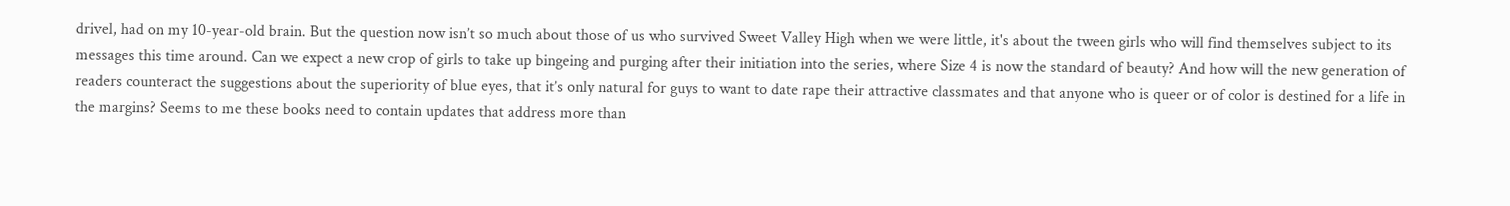drivel, had on my 10-year-old brain. But the question now isn’t so much about those of us who survived Sweet Valley High when we were little, it's about the tween girls who will find themselves subject to its messages this time around. Can we expect a new crop of girls to take up bingeing and purging after their initiation into the series, where Size 4 is now the standard of beauty? And how will the new generation of readers counteract the suggestions about the superiority of blue eyes, that it’s only natural for guys to want to date rape their attractive classmates and that anyone who is queer or of color is destined for a life in the margins? Seems to me these books need to contain updates that address more than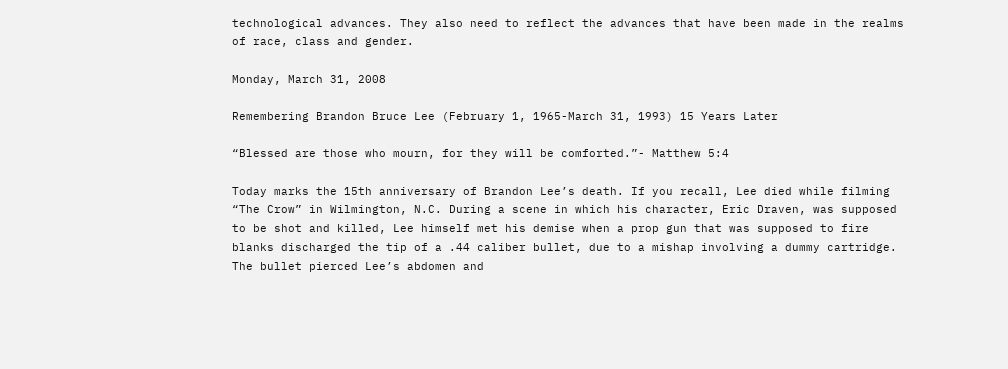technological advances. They also need to reflect the advances that have been made in the realms of race, class and gender.

Monday, March 31, 2008

Remembering Brandon Bruce Lee (February 1, 1965-March 31, 1993) 15 Years Later

“Blessed are those who mourn, for they will be comforted.”- Matthew 5:4

Today marks the 15th anniversary of Brandon Lee’s death. If you recall, Lee died while filming “The Crow” in Wilmington, N.C. During a scene in which his character, Eric Draven, was supposed to be shot and killed, Lee himself met his demise when a prop gun that was supposed to fire blanks discharged the tip of a .44 caliber bullet, due to a mishap involving a dummy cartridge. The bullet pierced Lee’s abdomen and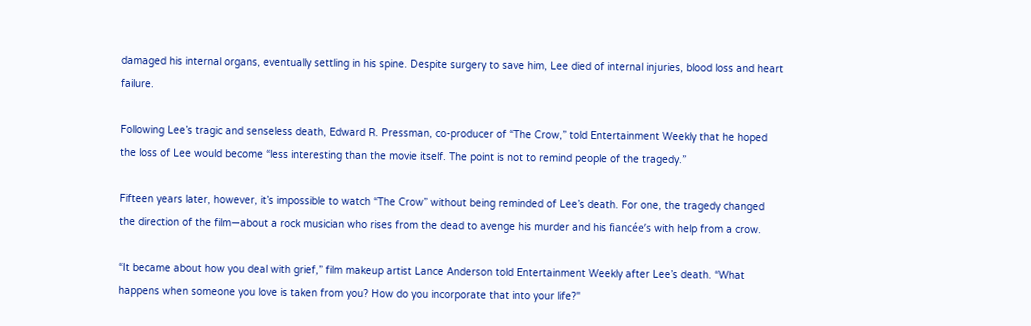damaged his internal organs, eventually settling in his spine. Despite surgery to save him, Lee died of internal injuries, blood loss and heart failure.

Following Lee’s tragic and senseless death, Edward R. Pressman, co-producer of “The Crow,” told Entertainment Weekly that he hoped the loss of Lee would become “less interesting than the movie itself. The point is not to remind people of the tragedy.”

Fifteen years later, however, it’s impossible to watch “The Crow” without being reminded of Lee’s death. For one, the tragedy changed the direction of the film—about a rock musician who rises from the dead to avenge his murder and his fiancée’s with help from a crow.

“It became about how you deal with grief,” film makeup artist Lance Anderson told Entertainment Weekly after Lee’s death. “What happens when someone you love is taken from you? How do you incorporate that into your life?"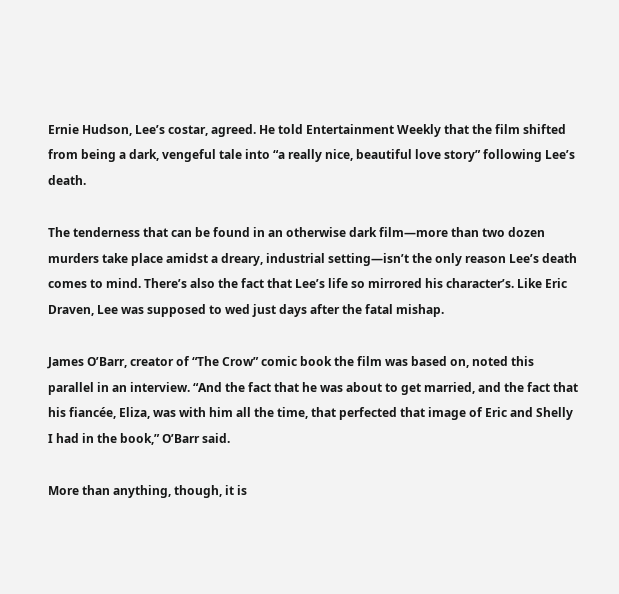Ernie Hudson, Lee’s costar, agreed. He told Entertainment Weekly that the film shifted from being a dark, vengeful tale into “a really nice, beautiful love story” following Lee’s death.

The tenderness that can be found in an otherwise dark film—more than two dozen murders take place amidst a dreary, industrial setting—isn’t the only reason Lee’s death comes to mind. There’s also the fact that Lee’s life so mirrored his character’s. Like Eric Draven, Lee was supposed to wed just days after the fatal mishap.

James O’Barr, creator of “The Crow” comic book the film was based on, noted this parallel in an interview. “And the fact that he was about to get married, and the fact that his fiancée, Eliza, was with him all the time, that perfected that image of Eric and Shelly I had in the book,” O’Barr said.

More than anything, though, it is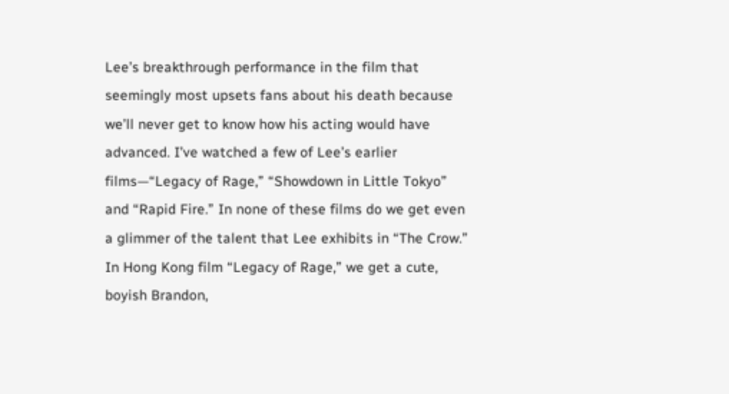Lee’s breakthrough performance in the film that seemingly most upsets fans about his death because we’ll never get to know how his acting would have advanced. I’ve watched a few of Lee’s earlier films—“Legacy of Rage,” “Showdown in Little Tokyo” and “Rapid Fire.” In none of these films do we get even a glimmer of the talent that Lee exhibits in “The Crow.” In Hong Kong film “Legacy of Rage,” we get a cute, boyish Brandon,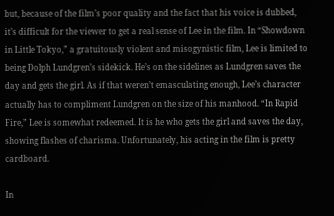but, because of the film’s poor quality and the fact that his voice is dubbed, it’s difficult for the viewer to get a real sense of Lee in the film. In “Showdown in Little Tokyo,” a gratuitously violent and misogynistic film, Lee is limited to being Dolph Lundgren’s sidekick. He’s on the sidelines as Lundgren saves the day and gets the girl. As if that weren’t emasculating enough, Lee’s character actually has to compliment Lundgren on the size of his manhood. “In Rapid Fire,” Lee is somewhat redeemed. It is he who gets the girl and saves the day, showing flashes of charisma. Unfortunately, his acting in the film is pretty cardboard.

In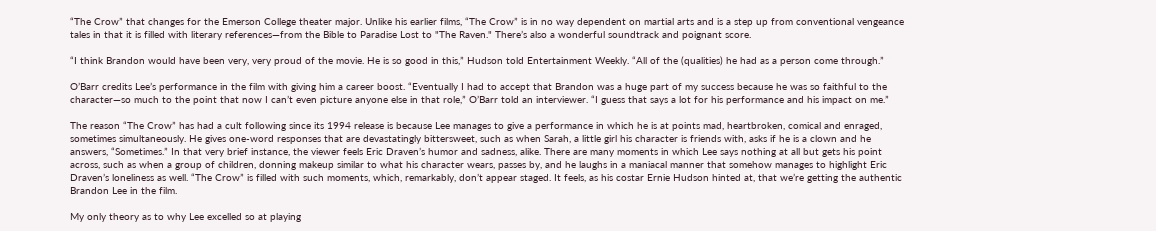“The Crow” that changes for the Emerson College theater major. Unlike his earlier films, “The Crow” is in no way dependent on martial arts and is a step up from conventional vengeance tales in that it is filled with literary references—from the Bible to Paradise Lost to "The Raven." There’s also a wonderful soundtrack and poignant score.

“I think Brandon would have been very, very proud of the movie. He is so good in this,” Hudson told Entertainment Weekly. “All of the (qualities) he had as a person come through.”

O’Barr credits Lee’s performance in the film with giving him a career boost. “Eventually I had to accept that Brandon was a huge part of my success because he was so faithful to the character—so much to the point that now I can’t even picture anyone else in that role,” O’Barr told an interviewer. “I guess that says a lot for his performance and his impact on me.”

The reason “The Crow” has had a cult following since its 1994 release is because Lee manages to give a performance in which he is at points mad, heartbroken, comical and enraged, sometimes simultaneously. He gives one-word responses that are devastatingly bittersweet, such as when Sarah, a little girl his character is friends with, asks if he is a clown and he answers, “Sometimes.” In that very brief instance, the viewer feels Eric Draven’s humor and sadness, alike. There are many moments in which Lee says nothing at all but gets his point across, such as when a group of children, donning makeup similar to what his character wears, passes by, and he laughs in a maniacal manner that somehow manages to highlight Eric Draven’s loneliness as well. “The Crow” is filled with such moments, which, remarkably, don’t appear staged. It feels, as his costar Ernie Hudson hinted at, that we’re getting the authentic Brandon Lee in the film.

My only theory as to why Lee excelled so at playing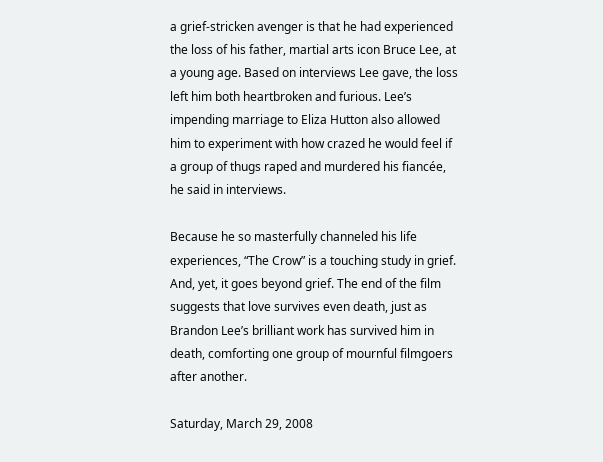a grief-stricken avenger is that he had experienced the loss of his father, martial arts icon Bruce Lee, at a young age. Based on interviews Lee gave, the loss left him both heartbroken and furious. Lee’s impending marriage to Eliza Hutton also allowed him to experiment with how crazed he would feel if a group of thugs raped and murdered his fiancée, he said in interviews.

Because he so masterfully channeled his life experiences, “The Crow” is a touching study in grief. And, yet, it goes beyond grief. The end of the film suggests that love survives even death, just as Brandon Lee’s brilliant work has survived him in death, comforting one group of mournful filmgoers after another.

Saturday, March 29, 2008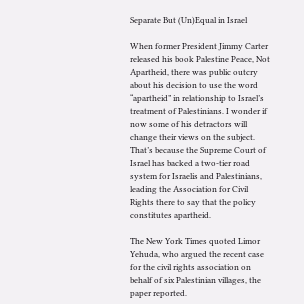Separate But (Un)Equal in Israel

When former President Jimmy Carter released his book Palestine Peace, Not Apartheid, there was public outcry about his decision to use the word “apartheid” in relationship to Israel’s treatment of Palestinians. I wonder if now some of his detractors will change their views on the subject. That’s because the Supreme Court of Israel has backed a two-tier road system for Israelis and Palestinians, leading the Association for Civil Rights there to say that the policy constitutes apartheid.

The New York Times quoted Limor Yehuda, who argued the recent case for the civil rights association on behalf of six Palestinian villages, the paper reported.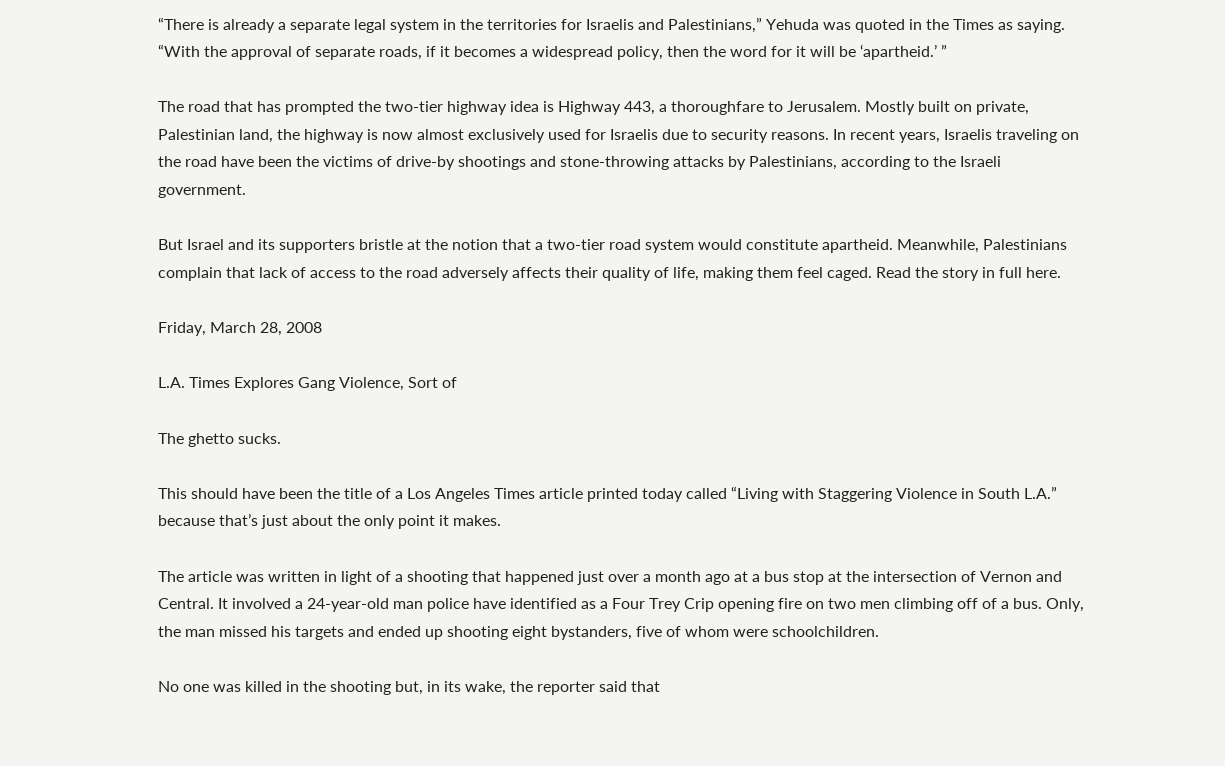“There is already a separate legal system in the territories for Israelis and Palestinians,” Yehuda was quoted in the Times as saying. “With the approval of separate roads, if it becomes a widespread policy, then the word for it will be ‘apartheid.’ ”

The road that has prompted the two-tier highway idea is Highway 443, a thoroughfare to Jerusalem. Mostly built on private, Palestinian land, the highway is now almost exclusively used for Israelis due to security reasons. In recent years, Israelis traveling on the road have been the victims of drive-by shootings and stone-throwing attacks by Palestinians, according to the Israeli government.

But Israel and its supporters bristle at the notion that a two-tier road system would constitute apartheid. Meanwhile, Palestinians complain that lack of access to the road adversely affects their quality of life, making them feel caged. Read the story in full here.

Friday, March 28, 2008

L.A. Times Explores Gang Violence, Sort of

The ghetto sucks.

This should have been the title of a Los Angeles Times article printed today called “Living with Staggering Violence in South L.A.” because that’s just about the only point it makes.

The article was written in light of a shooting that happened just over a month ago at a bus stop at the intersection of Vernon and Central. It involved a 24-year-old man police have identified as a Four Trey Crip opening fire on two men climbing off of a bus. Only, the man missed his targets and ended up shooting eight bystanders, five of whom were schoolchildren.

No one was killed in the shooting but, in its wake, the reporter said that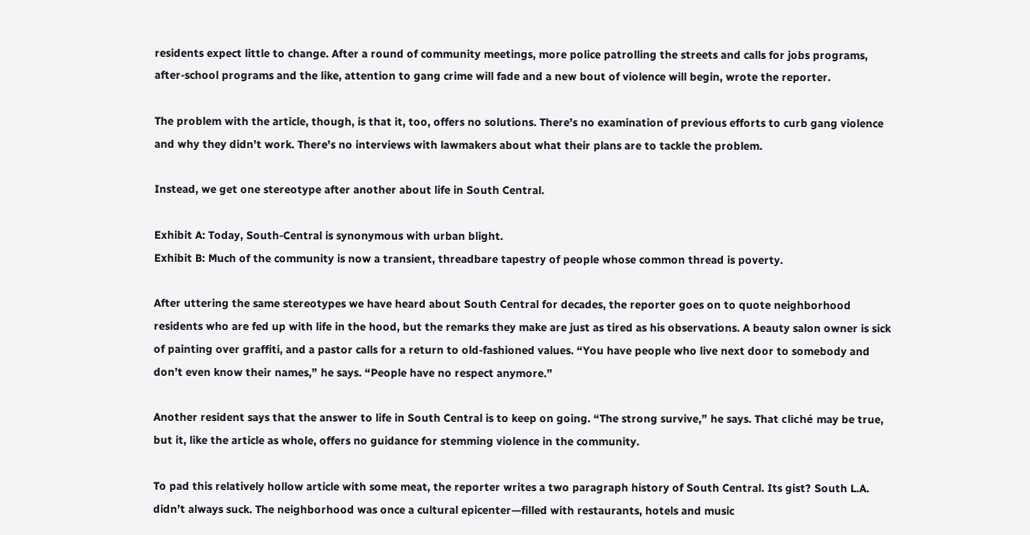residents expect little to change. After a round of community meetings, more police patrolling the streets and calls for jobs programs, after-school programs and the like, attention to gang crime will fade and a new bout of violence will begin, wrote the reporter.

The problem with the article, though, is that it, too, offers no solutions. There’s no examination of previous efforts to curb gang violence and why they didn’t work. There’s no interviews with lawmakers about what their plans are to tackle the problem.

Instead, we get one stereotype after another about life in South Central.

Exhibit A: Today, South-Central is synonymous with urban blight.
Exhibit B: Much of the community is now a transient, threadbare tapestry of people whose common thread is poverty.

After uttering the same stereotypes we have heard about South Central for decades, the reporter goes on to quote neighborhood residents who are fed up with life in the hood, but the remarks they make are just as tired as his observations. A beauty salon owner is sick of painting over graffiti, and a pastor calls for a return to old-fashioned values. “You have people who live next door to somebody and don’t even know their names,” he says. “People have no respect anymore.”

Another resident says that the answer to life in South Central is to keep on going. “The strong survive,” he says. That cliché may be true, but it, like the article as whole, offers no guidance for stemming violence in the community.

To pad this relatively hollow article with some meat, the reporter writes a two paragraph history of South Central. Its gist? South L.A. didn’t always suck. The neighborhood was once a cultural epicenter—filled with restaurants, hotels and music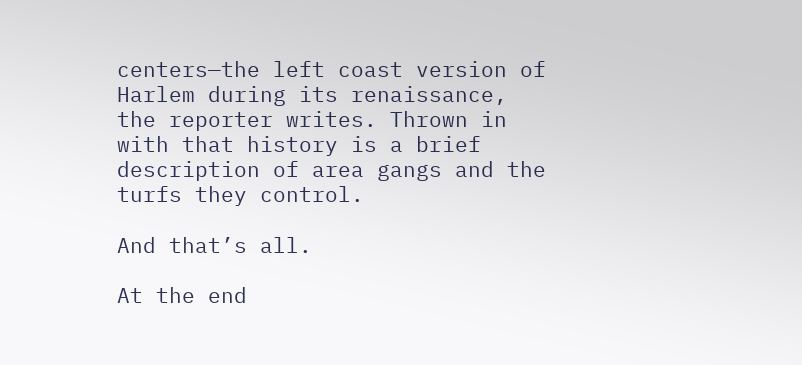centers—the left coast version of Harlem during its renaissance, the reporter writes. Thrown in with that history is a brief description of area gangs and the turfs they control.

And that’s all.

At the end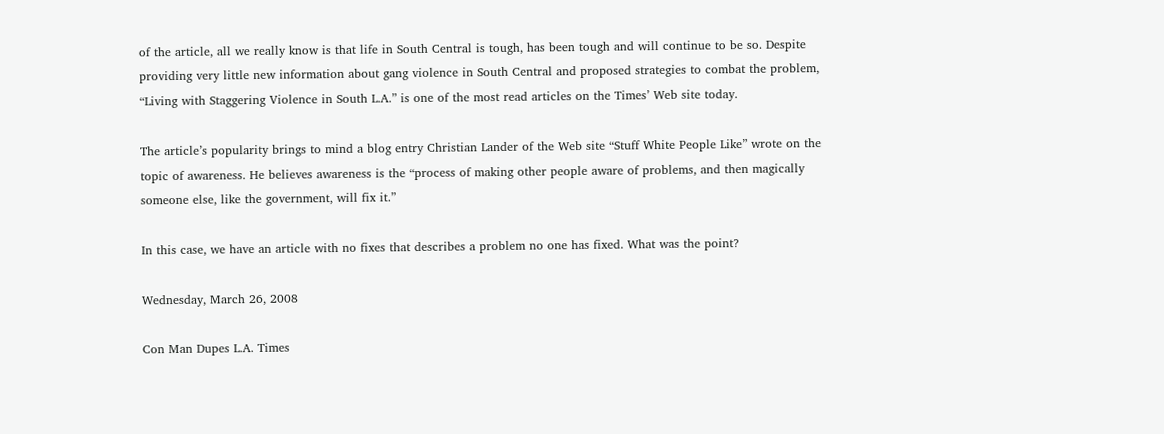of the article, all we really know is that life in South Central is tough, has been tough and will continue to be so. Despite providing very little new information about gang violence in South Central and proposed strategies to combat the problem, “Living with Staggering Violence in South L.A.” is one of the most read articles on the Times’ Web site today.

The article’s popularity brings to mind a blog entry Christian Lander of the Web site “Stuff White People Like” wrote on the topic of awareness. He believes awareness is the “process of making other people aware of problems, and then magically someone else, like the government, will fix it.”

In this case, we have an article with no fixes that describes a problem no one has fixed. What was the point?

Wednesday, March 26, 2008

Con Man Dupes L.A. Times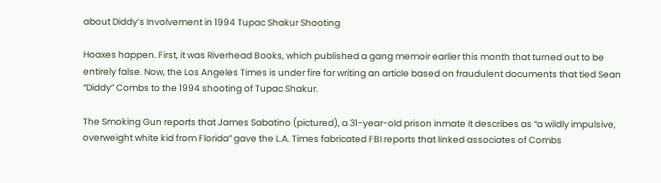about Diddy’s Involvement in 1994 Tupac Shakur Shooting

Hoaxes happen. First, it was Riverhead Books, which published a gang memoir earlier this month that turned out to be entirely false. Now, the Los Angeles Times is under fire for writing an article based on fraudulent documents that tied Sean “Diddy” Combs to the 1994 shooting of Tupac Shakur.

The Smoking Gun reports that James Sabatino (pictured), a 31-year-old prison inmate it describes as “a wildly impulsive, overweight white kid from Florida” gave the L.A. Times fabricated FBI reports that linked associates of Combs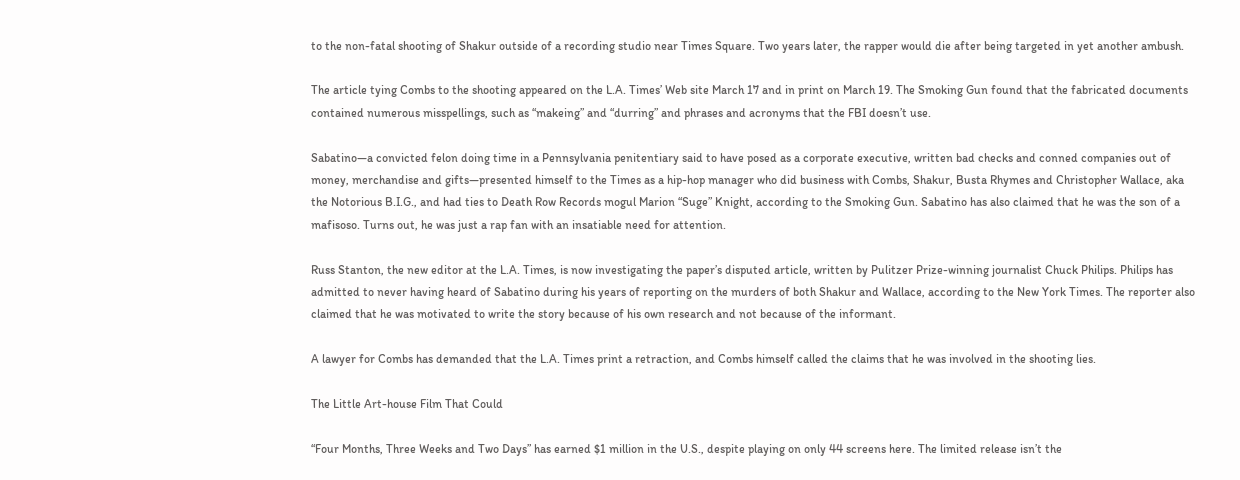to the non-fatal shooting of Shakur outside of a recording studio near Times Square. Two years later, the rapper would die after being targeted in yet another ambush.

The article tying Combs to the shooting appeared on the L.A. Times’ Web site March 17 and in print on March 19. The Smoking Gun found that the fabricated documents contained numerous misspellings, such as “makeing” and “durring” and phrases and acronyms that the FBI doesn’t use.

Sabatino—a convicted felon doing time in a Pennsylvania penitentiary said to have posed as a corporate executive, written bad checks and conned companies out of money, merchandise and gifts—presented himself to the Times as a hip-hop manager who did business with Combs, Shakur, Busta Rhymes and Christopher Wallace, aka the Notorious B.I.G., and had ties to Death Row Records mogul Marion “Suge” Knight, according to the Smoking Gun. Sabatino has also claimed that he was the son of a mafisoso. Turns out, he was just a rap fan with an insatiable need for attention.

Russ Stanton, the new editor at the L.A. Times, is now investigating the paper’s disputed article, written by Pulitzer Prize-winning journalist Chuck Philips. Philips has admitted to never having heard of Sabatino during his years of reporting on the murders of both Shakur and Wallace, according to the New York Times. The reporter also claimed that he was motivated to write the story because of his own research and not because of the informant.

A lawyer for Combs has demanded that the L.A. Times print a retraction, and Combs himself called the claims that he was involved in the shooting lies.

The Little Art-house Film That Could

“Four Months, Three Weeks and Two Days” has earned $1 million in the U.S., despite playing on only 44 screens here. The limited release isn’t the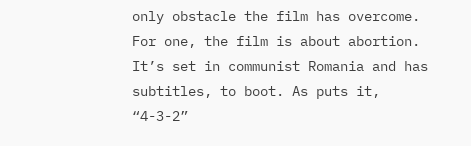only obstacle the film has overcome. For one, the film is about abortion. It’s set in communist Romania and has subtitles, to boot. As puts it, “4-3-2”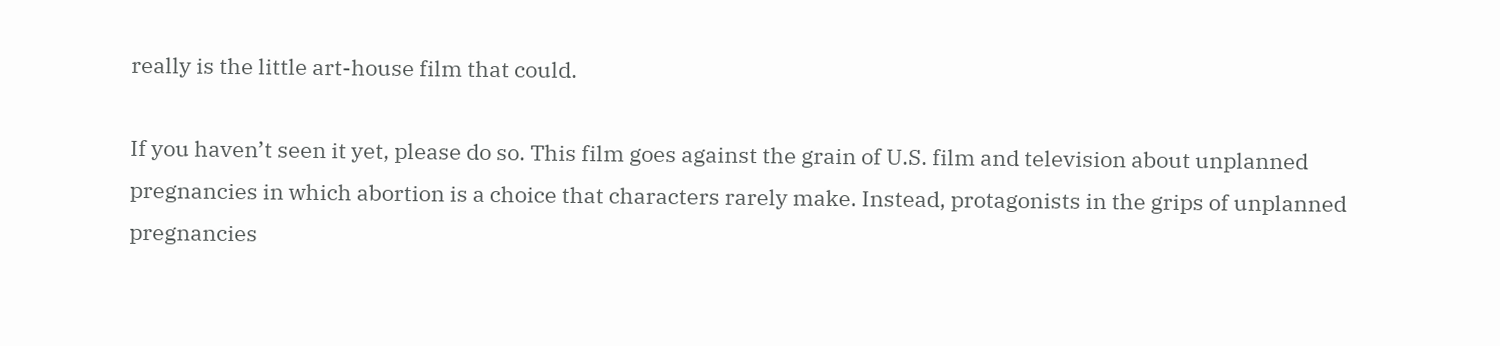really is the little art-house film that could.

If you haven’t seen it yet, please do so. This film goes against the grain of U.S. film and television about unplanned pregnancies in which abortion is a choice that characters rarely make. Instead, protagonists in the grips of unplanned pregnancies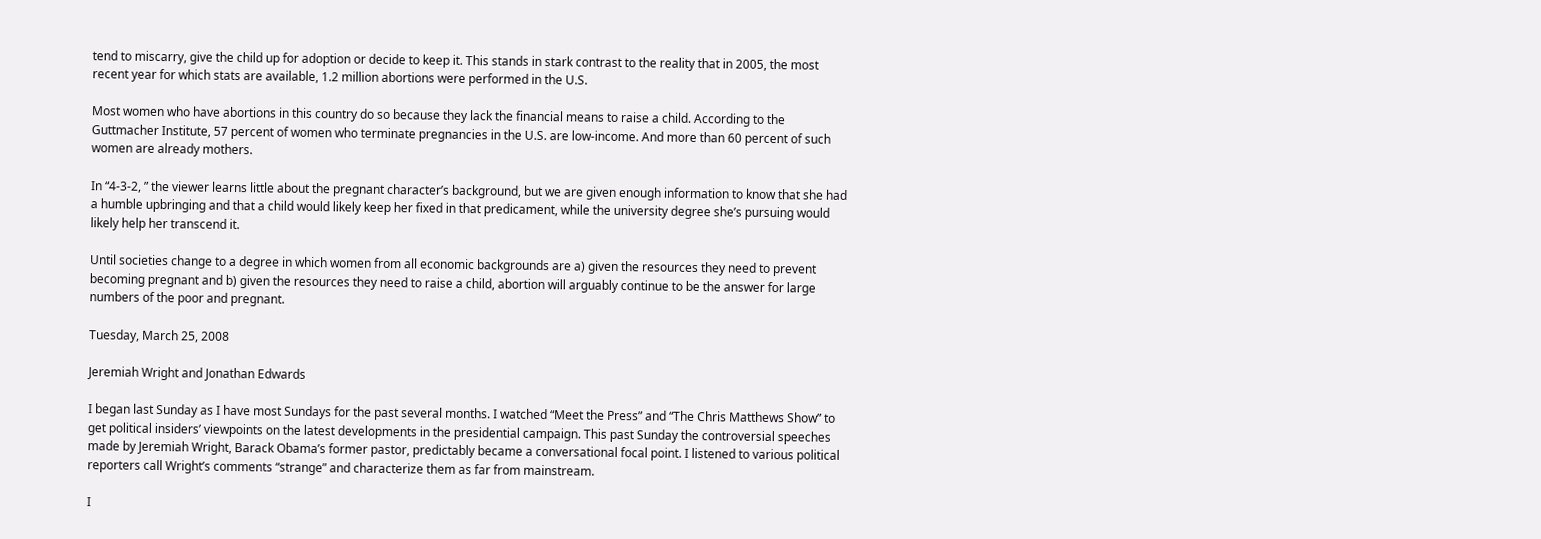tend to miscarry, give the child up for adoption or decide to keep it. This stands in stark contrast to the reality that in 2005, the most recent year for which stats are available, 1.2 million abortions were performed in the U.S.

Most women who have abortions in this country do so because they lack the financial means to raise a child. According to the Guttmacher Institute, 57 percent of women who terminate pregnancies in the U.S. are low-income. And more than 60 percent of such women are already mothers.

In “4-3-2, ” the viewer learns little about the pregnant character’s background, but we are given enough information to know that she had a humble upbringing and that a child would likely keep her fixed in that predicament, while the university degree she’s pursuing would likely help her transcend it.

Until societies change to a degree in which women from all economic backgrounds are a) given the resources they need to prevent becoming pregnant and b) given the resources they need to raise a child, abortion will arguably continue to be the answer for large numbers of the poor and pregnant.

Tuesday, March 25, 2008

Jeremiah Wright and Jonathan Edwards

I began last Sunday as I have most Sundays for the past several months. I watched “Meet the Press” and “The Chris Matthews Show” to get political insiders’ viewpoints on the latest developments in the presidential campaign. This past Sunday the controversial speeches made by Jeremiah Wright, Barack Obama’s former pastor, predictably became a conversational focal point. I listened to various political reporters call Wright’s comments “strange” and characterize them as far from mainstream.

I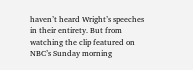haven’t heard Wright’s speeches in their entirety. But from watching the clip featured on NBC’s Sunday morning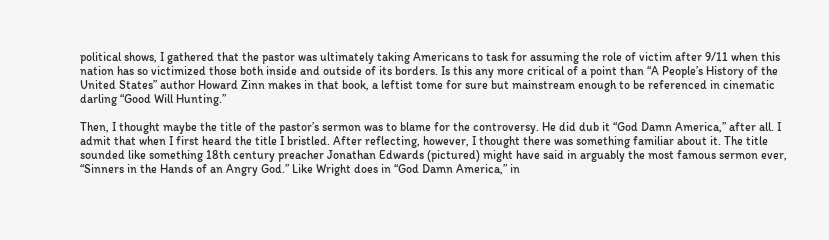political shows, I gathered that the pastor was ultimately taking Americans to task for assuming the role of victim after 9/11 when this nation has so victimized those both inside and outside of its borders. Is this any more critical of a point than “A People’s History of the United States” author Howard Zinn makes in that book, a leftist tome for sure but mainstream enough to be referenced in cinematic darling “Good Will Hunting.”

Then, I thought maybe the title of the pastor’s sermon was to blame for the controversy. He did dub it “God Damn America,” after all. I admit that when I first heard the title I bristled. After reflecting, however, I thought there was something familiar about it. The title sounded like something 18th century preacher Jonathan Edwards (pictured) might have said in arguably the most famous sermon ever, “Sinners in the Hands of an Angry God.” Like Wright does in “God Damn America,” in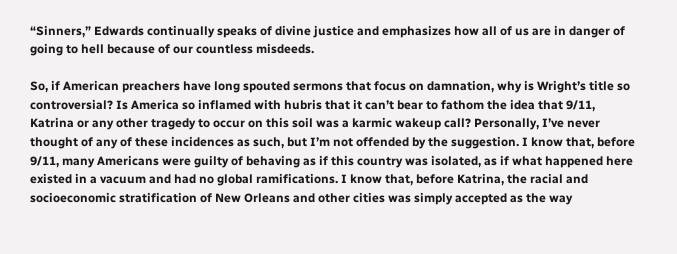“Sinners,” Edwards continually speaks of divine justice and emphasizes how all of us are in danger of going to hell because of our countless misdeeds.

So, if American preachers have long spouted sermons that focus on damnation, why is Wright’s title so controversial? Is America so inflamed with hubris that it can’t bear to fathom the idea that 9/11, Katrina or any other tragedy to occur on this soil was a karmic wakeup call? Personally, I’ve never thought of any of these incidences as such, but I’m not offended by the suggestion. I know that, before 9/11, many Americans were guilty of behaving as if this country was isolated, as if what happened here existed in a vacuum and had no global ramifications. I know that, before Katrina, the racial and socioeconomic stratification of New Orleans and other cities was simply accepted as the way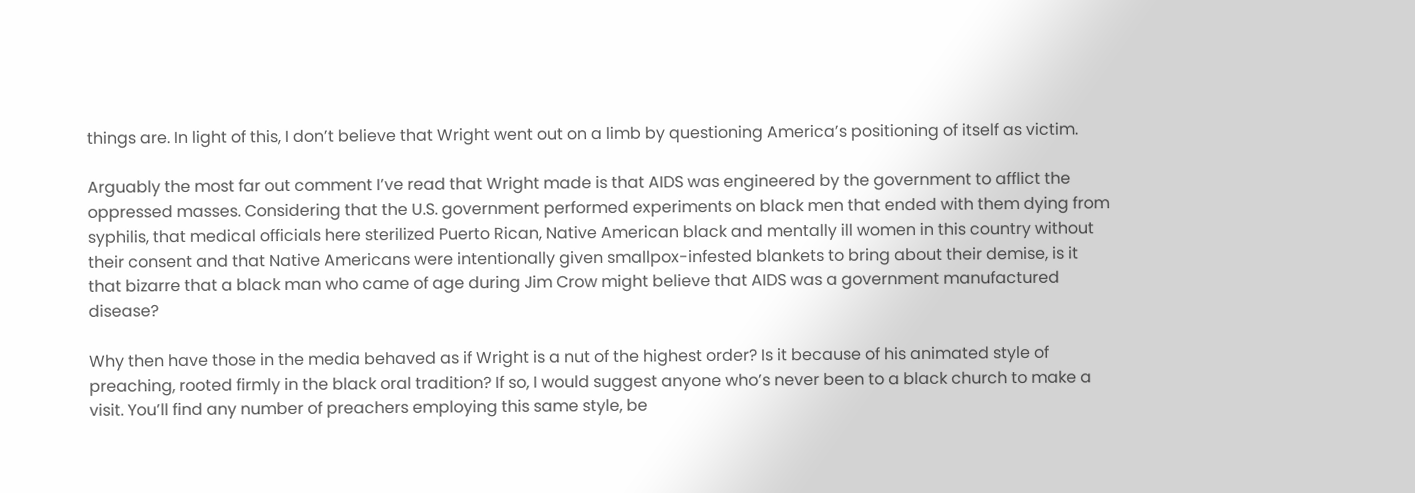things are. In light of this, I don’t believe that Wright went out on a limb by questioning America’s positioning of itself as victim.

Arguably the most far out comment I’ve read that Wright made is that AIDS was engineered by the government to afflict the oppressed masses. Considering that the U.S. government performed experiments on black men that ended with them dying from syphilis, that medical officials here sterilized Puerto Rican, Native American black and mentally ill women in this country without their consent and that Native Americans were intentionally given smallpox-infested blankets to bring about their demise, is it that bizarre that a black man who came of age during Jim Crow might believe that AIDS was a government manufactured disease?

Why then have those in the media behaved as if Wright is a nut of the highest order? Is it because of his animated style of preaching, rooted firmly in the black oral tradition? If so, I would suggest anyone who’s never been to a black church to make a visit. You’ll find any number of preachers employing this same style, be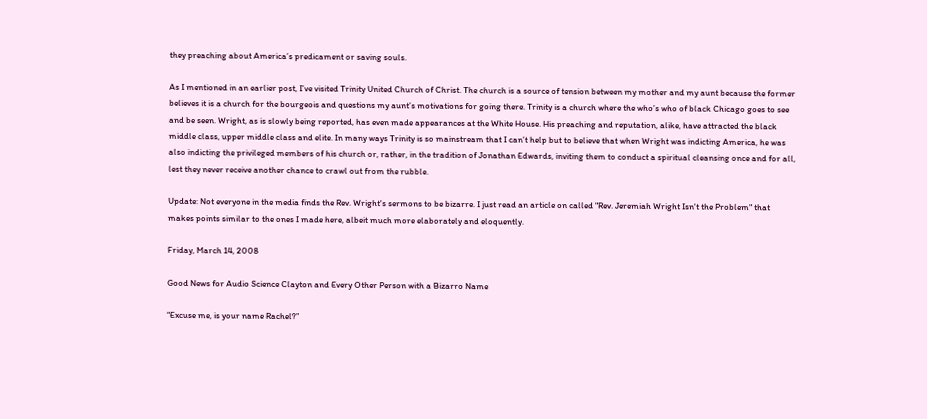they preaching about America’s predicament or saving souls.

As I mentioned in an earlier post, I’ve visited Trinity United Church of Christ. The church is a source of tension between my mother and my aunt because the former believes it is a church for the bourgeois and questions my aunt’s motivations for going there. Trinity is a church where the who’s who of black Chicago goes to see and be seen. Wright, as is slowly being reported, has even made appearances at the White House. His preaching and reputation, alike, have attracted the black middle class, upper middle class and elite. In many ways Trinity is so mainstream that I can’t help but to believe that when Wright was indicting America, he was also indicting the privileged members of his church or, rather, in the tradition of Jonathan Edwards, inviting them to conduct a spiritual cleansing once and for all, lest they never receive another chance to crawl out from the rubble.

Update: Not everyone in the media finds the Rev. Wright's sermons to be bizarre. I just read an article on called "Rev. Jeremiah Wright Isn't the Problem" that makes points similar to the ones I made here, albeit much more elaborately and eloquently.

Friday, March 14, 2008

Good News for Audio Science Clayton and Every Other Person with a Bizarro Name

“Excuse me, is your name Rachel?”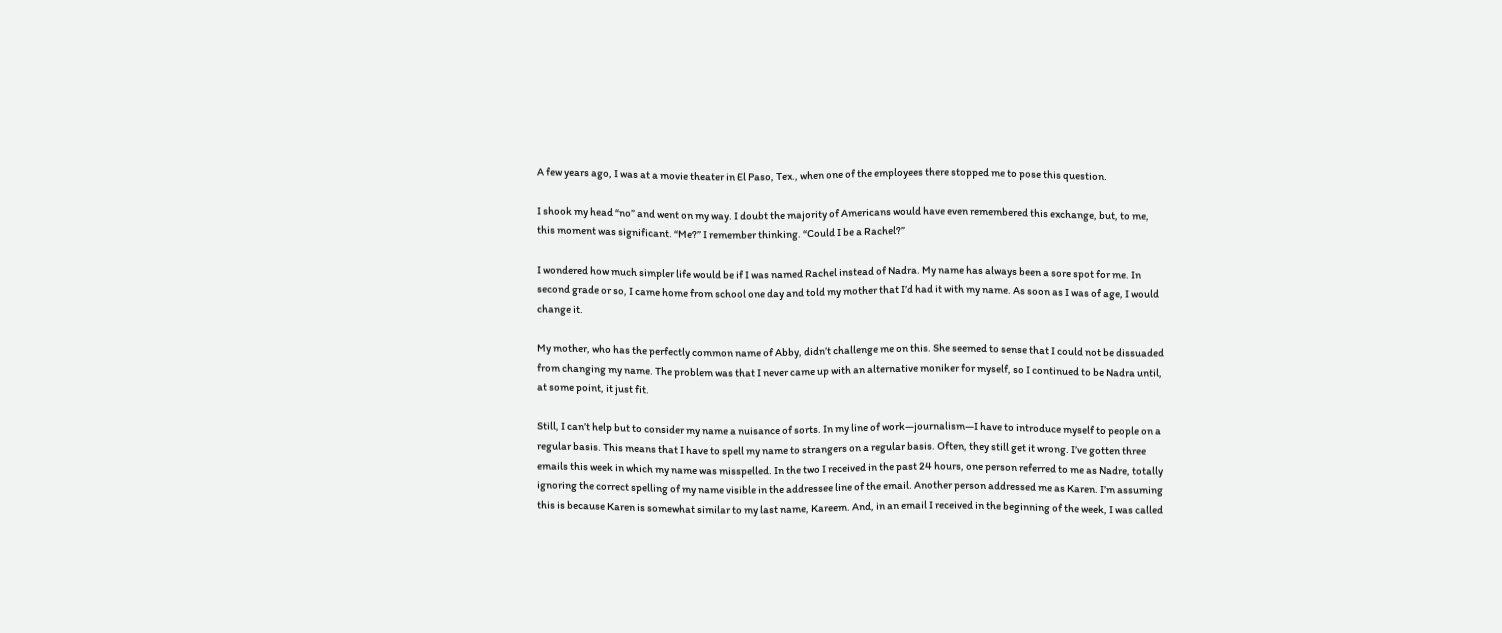A few years ago, I was at a movie theater in El Paso, Tex., when one of the employees there stopped me to pose this question.

I shook my head “no” and went on my way. I doubt the majority of Americans would have even remembered this exchange, but, to me, this moment was significant. “Me?” I remember thinking. “Could I be a Rachel?”

I wondered how much simpler life would be if I was named Rachel instead of Nadra. My name has always been a sore spot for me. In second grade or so, I came home from school one day and told my mother that I’d had it with my name. As soon as I was of age, I would change it.

My mother, who has the perfectly common name of Abby, didn’t challenge me on this. She seemed to sense that I could not be dissuaded from changing my name. The problem was that I never came up with an alternative moniker for myself, so I continued to be Nadra until, at some point, it just fit.

Still, I can’t help but to consider my name a nuisance of sorts. In my line of work—journalism—I have to introduce myself to people on a regular basis. This means that I have to spell my name to strangers on a regular basis. Often, they still get it wrong. I’ve gotten three emails this week in which my name was misspelled. In the two I received in the past 24 hours, one person referred to me as Nadre, totally ignoring the correct spelling of my name visible in the addressee line of the email. Another person addressed me as Karen. I’m assuming this is because Karen is somewhat similar to my last name, Kareem. And, in an email I received in the beginning of the week, I was called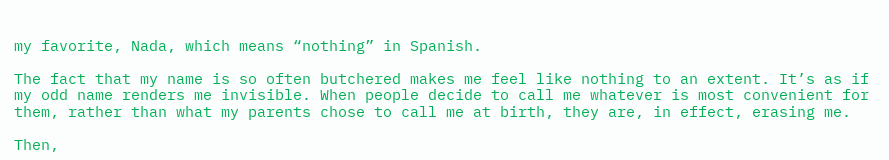my favorite, Nada, which means “nothing” in Spanish.

The fact that my name is so often butchered makes me feel like nothing to an extent. It’s as if my odd name renders me invisible. When people decide to call me whatever is most convenient for them, rather than what my parents chose to call me at birth, they are, in effect, erasing me.

Then,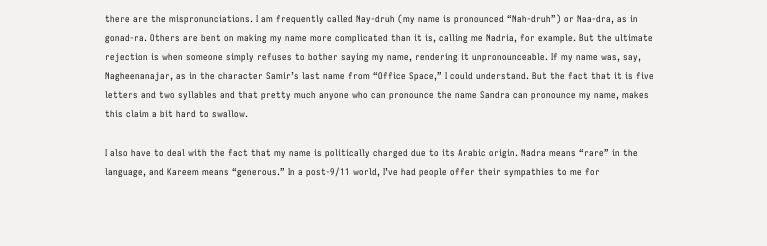there are the mispronunciations. I am frequently called Nay-druh (my name is pronounced “Nah-druh”) or Naa-dra, as in gonad-ra. Others are bent on making my name more complicated than it is, calling me Nadria, for example. But the ultimate rejection is when someone simply refuses to bother saying my name, rendering it unpronounceable. If my name was, say, Nagheenanajar, as in the character Samir’s last name from “Office Space,” I could understand. But the fact that it is five letters and two syllables and that pretty much anyone who can pronounce the name Sandra can pronounce my name, makes this claim a bit hard to swallow.

I also have to deal with the fact that my name is politically charged due to its Arabic origin. Nadra means “rare” in the language, and Kareem means “generous.” In a post-9/11 world, I’ve had people offer their sympathies to me for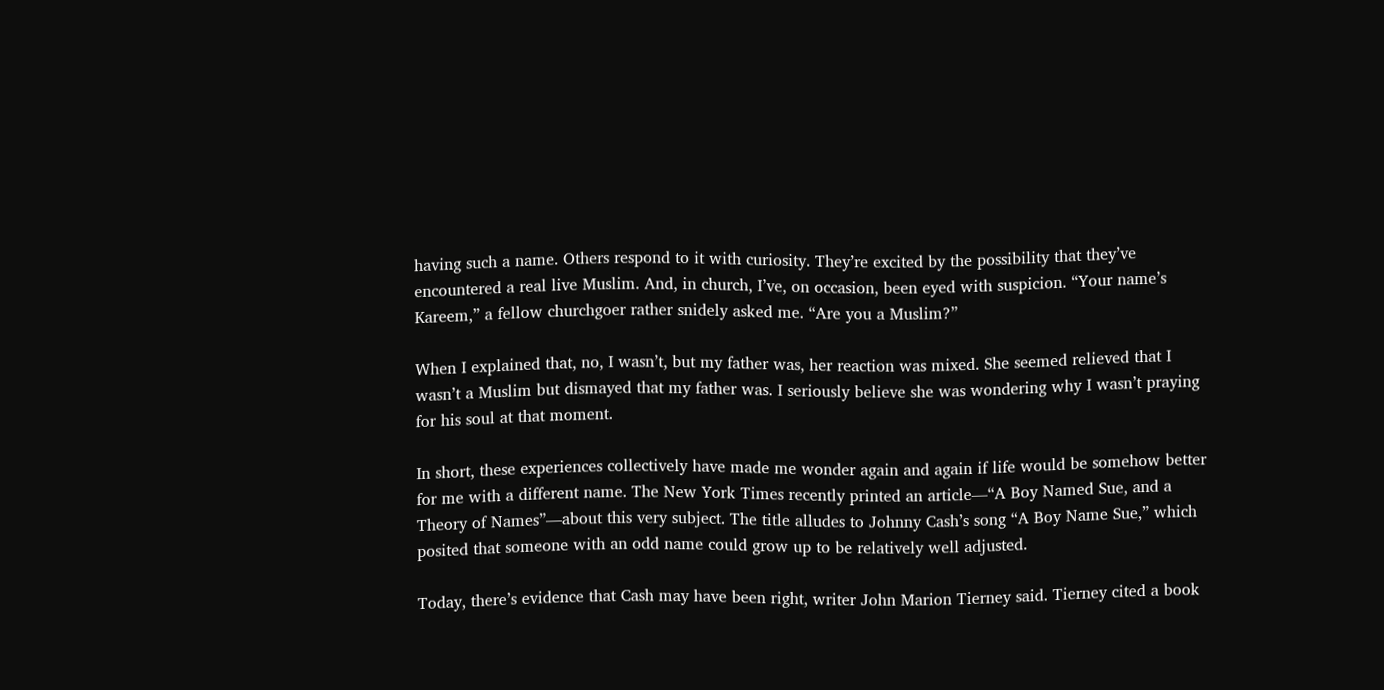having such a name. Others respond to it with curiosity. They’re excited by the possibility that they’ve encountered a real live Muslim. And, in church, I’ve, on occasion, been eyed with suspicion. “Your name’s Kareem,” a fellow churchgoer rather snidely asked me. “Are you a Muslim?”

When I explained that, no, I wasn’t, but my father was, her reaction was mixed. She seemed relieved that I wasn’t a Muslim but dismayed that my father was. I seriously believe she was wondering why I wasn’t praying for his soul at that moment.

In short, these experiences collectively have made me wonder again and again if life would be somehow better for me with a different name. The New York Times recently printed an article—“A Boy Named Sue, and a Theory of Names”—about this very subject. The title alludes to Johnny Cash’s song “A Boy Name Sue,” which posited that someone with an odd name could grow up to be relatively well adjusted.

Today, there’s evidence that Cash may have been right, writer John Marion Tierney said. Tierney cited a book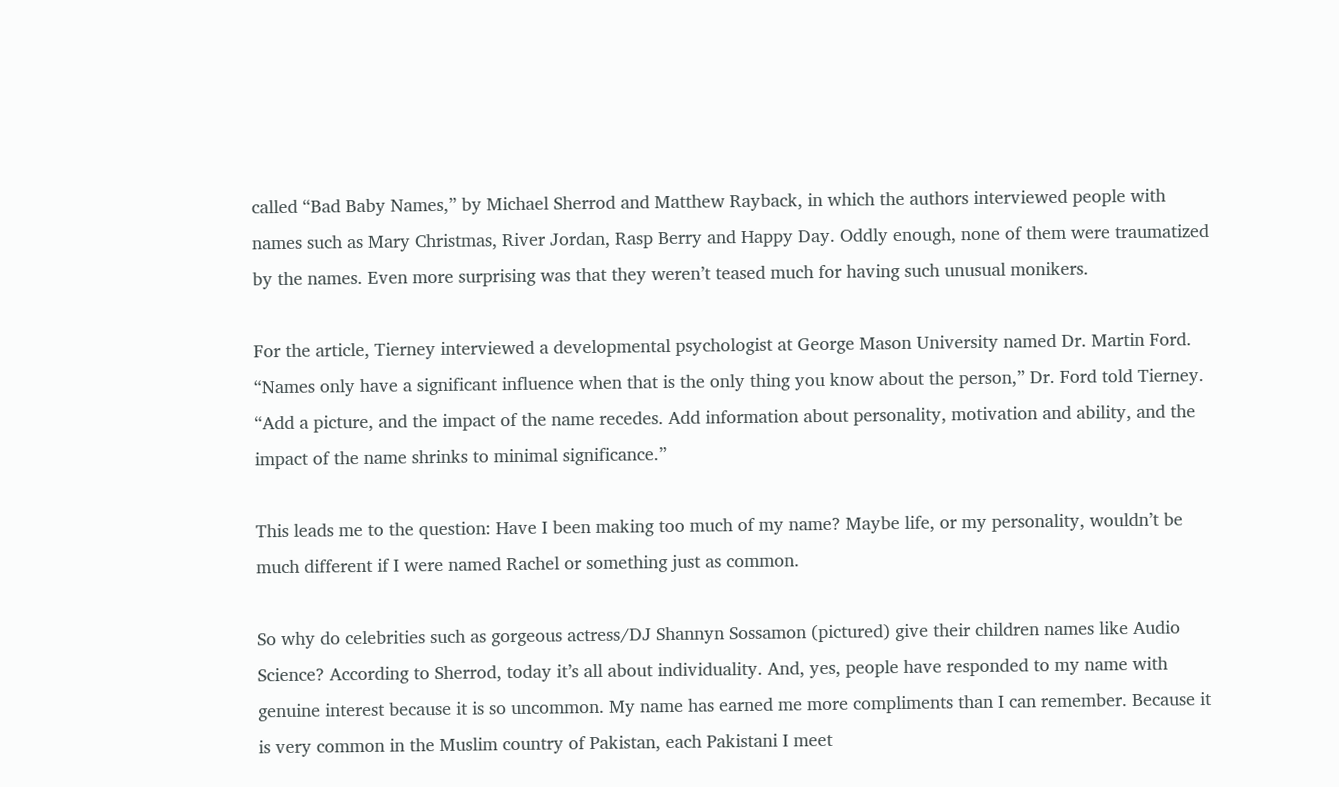called “Bad Baby Names,” by Michael Sherrod and Matthew Rayback, in which the authors interviewed people with names such as Mary Christmas, River Jordan, Rasp Berry and Happy Day. Oddly enough, none of them were traumatized by the names. Even more surprising was that they weren’t teased much for having such unusual monikers.

For the article, Tierney interviewed a developmental psychologist at George Mason University named Dr. Martin Ford. “Names only have a significant influence when that is the only thing you know about the person,” Dr. Ford told Tierney. “Add a picture, and the impact of the name recedes. Add information about personality, motivation and ability, and the impact of the name shrinks to minimal significance.”

This leads me to the question: Have I been making too much of my name? Maybe life, or my personality, wouldn’t be much different if I were named Rachel or something just as common.

So why do celebrities such as gorgeous actress/DJ Shannyn Sossamon (pictured) give their children names like Audio Science? According to Sherrod, today it’s all about individuality. And, yes, people have responded to my name with genuine interest because it is so uncommon. My name has earned me more compliments than I can remember. Because it is very common in the Muslim country of Pakistan, each Pakistani I meet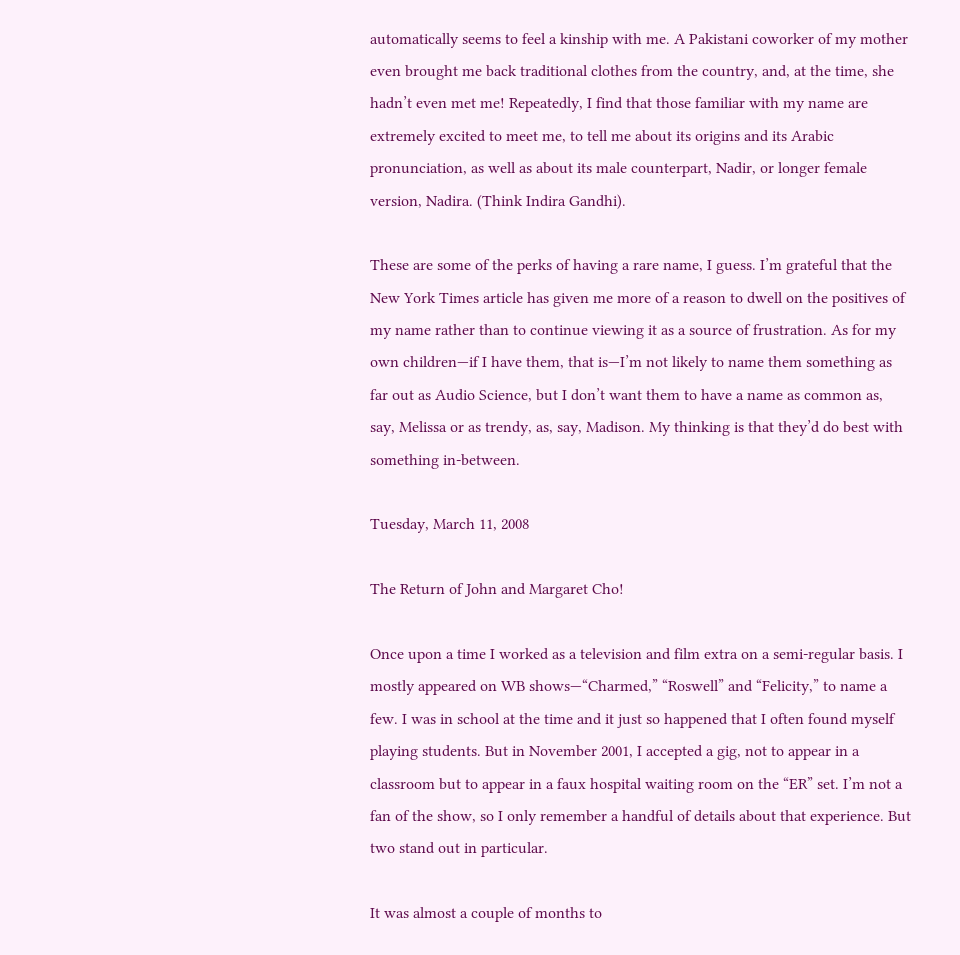automatically seems to feel a kinship with me. A Pakistani coworker of my mother even brought me back traditional clothes from the country, and, at the time, she hadn’t even met me! Repeatedly, I find that those familiar with my name are extremely excited to meet me, to tell me about its origins and its Arabic pronunciation, as well as about its male counterpart, Nadir, or longer female version, Nadira. (Think Indira Gandhi).

These are some of the perks of having a rare name, I guess. I’m grateful that the New York Times article has given me more of a reason to dwell on the positives of my name rather than to continue viewing it as a source of frustration. As for my own children—if I have them, that is—I’m not likely to name them something as far out as Audio Science, but I don’t want them to have a name as common as, say, Melissa or as trendy, as, say, Madison. My thinking is that they’d do best with something in-between.

Tuesday, March 11, 2008

The Return of John and Margaret Cho!

Once upon a time I worked as a television and film extra on a semi-regular basis. I mostly appeared on WB shows—“Charmed,” “Roswell” and “Felicity,” to name a few. I was in school at the time and it just so happened that I often found myself playing students. But in November 2001, I accepted a gig, not to appear in a classroom but to appear in a faux hospital waiting room on the “ER” set. I’m not a fan of the show, so I only remember a handful of details about that experience. But two stand out in particular.

It was almost a couple of months to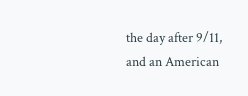the day after 9/11, and an American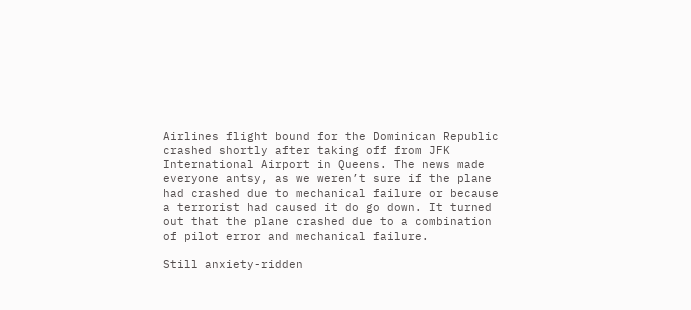Airlines flight bound for the Dominican Republic crashed shortly after taking off from JFK International Airport in Queens. The news made everyone antsy, as we weren’t sure if the plane had crashed due to mechanical failure or because a terrorist had caused it do go down. It turned out that the plane crashed due to a combination of pilot error and mechanical failure.

Still anxiety-ridden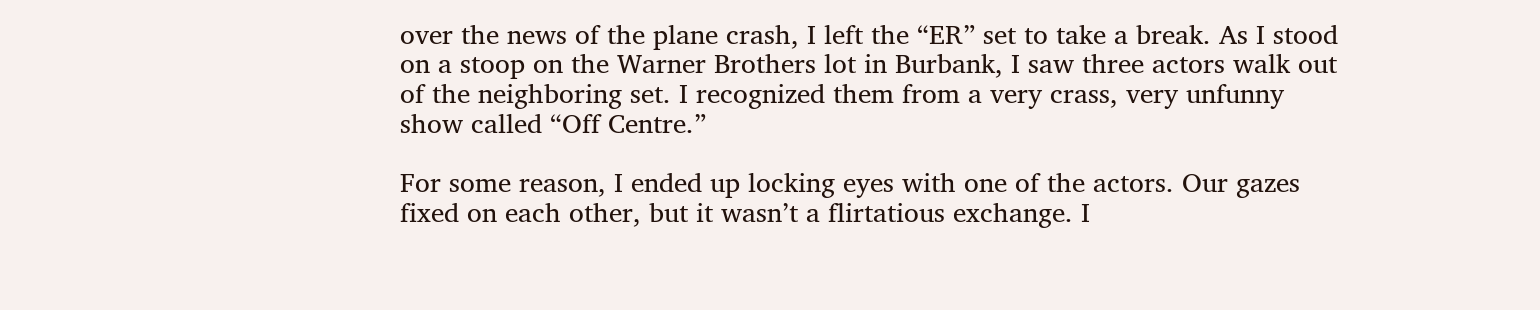over the news of the plane crash, I left the “ER” set to take a break. As I stood on a stoop on the Warner Brothers lot in Burbank, I saw three actors walk out of the neighboring set. I recognized them from a very crass, very unfunny show called “Off Centre.”

For some reason, I ended up locking eyes with one of the actors. Our gazes fixed on each other, but it wasn’t a flirtatious exchange. I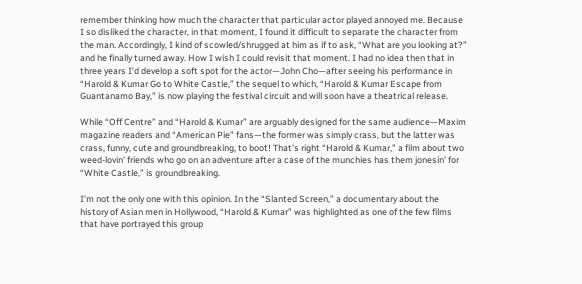remember thinking how much the character that particular actor played annoyed me. Because I so disliked the character, in that moment, I found it difficult to separate the character from the man. Accordingly, I kind of scowled/shrugged at him as if to ask, “What are you looking at?” and he finally turned away. How I wish I could revisit that moment. I had no idea then that in three years I’d develop a soft spot for the actor—John Cho—after seeing his performance in “Harold & Kumar Go to White Castle,” the sequel to which, “Harold & Kumar Escape from Guantanamo Bay,” is now playing the festival circuit and will soon have a theatrical release.

While “Off Centre” and “Harold & Kumar” are arguably designed for the same audience—Maxim magazine readers and “American Pie” fans—the former was simply crass, but the latter was crass, funny, cute and groundbreaking, to boot! That’s right “Harold & Kumar,” a film about two weed-lovin’ friends who go on an adventure after a case of the munchies has them jonesin’ for “White Castle,” is groundbreaking.

I’m not the only one with this opinion. In the “Slanted Screen,” a documentary about the history of Asian men in Hollywood, “Harold & Kumar” was highlighted as one of the few films that have portrayed this group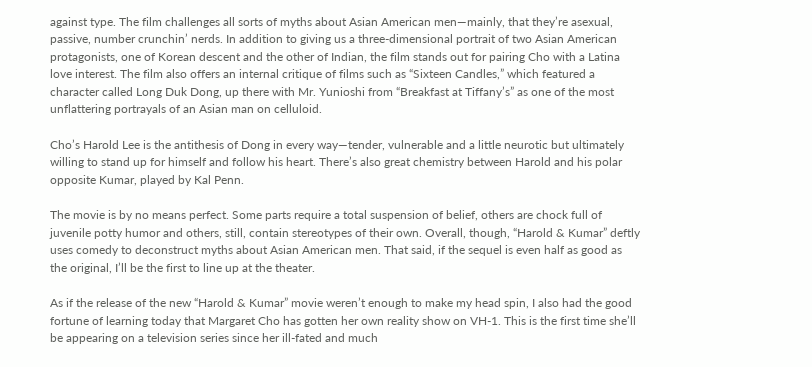against type. The film challenges all sorts of myths about Asian American men—mainly, that they’re asexual, passive, number crunchin’ nerds. In addition to giving us a three-dimensional portrait of two Asian American protagonists, one of Korean descent and the other of Indian, the film stands out for pairing Cho with a Latina love interest. The film also offers an internal critique of films such as “Sixteen Candles,” which featured a character called Long Duk Dong, up there with Mr. Yunioshi from “Breakfast at Tiffany’s” as one of the most unflattering portrayals of an Asian man on celluloid.

Cho’s Harold Lee is the antithesis of Dong in every way—tender, vulnerable and a little neurotic but ultimately willing to stand up for himself and follow his heart. There’s also great chemistry between Harold and his polar opposite Kumar, played by Kal Penn.

The movie is by no means perfect. Some parts require a total suspension of belief, others are chock full of juvenile potty humor and others, still, contain stereotypes of their own. Overall, though, “Harold & Kumar” deftly uses comedy to deconstruct myths about Asian American men. That said, if the sequel is even half as good as the original, I’ll be the first to line up at the theater.

As if the release of the new “Harold & Kumar” movie weren’t enough to make my head spin, I also had the good fortune of learning today that Margaret Cho has gotten her own reality show on VH-1. This is the first time she’ll be appearing on a television series since her ill-fated and much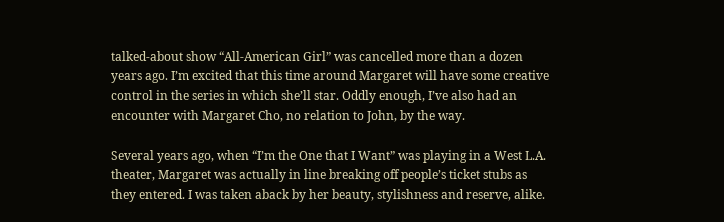talked-about show “All-American Girl” was cancelled more than a dozen years ago. I’m excited that this time around Margaret will have some creative control in the series in which she’ll star. Oddly enough, I’ve also had an encounter with Margaret Cho, no relation to John, by the way.

Several years ago, when “I’m the One that I Want” was playing in a West L.A. theater, Margaret was actually in line breaking off people’s ticket stubs as they entered. I was taken aback by her beauty, stylishness and reserve, alike.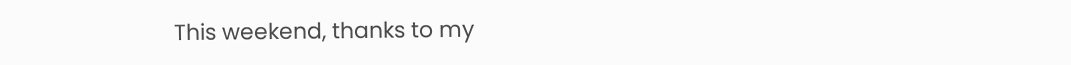This weekend, thanks to my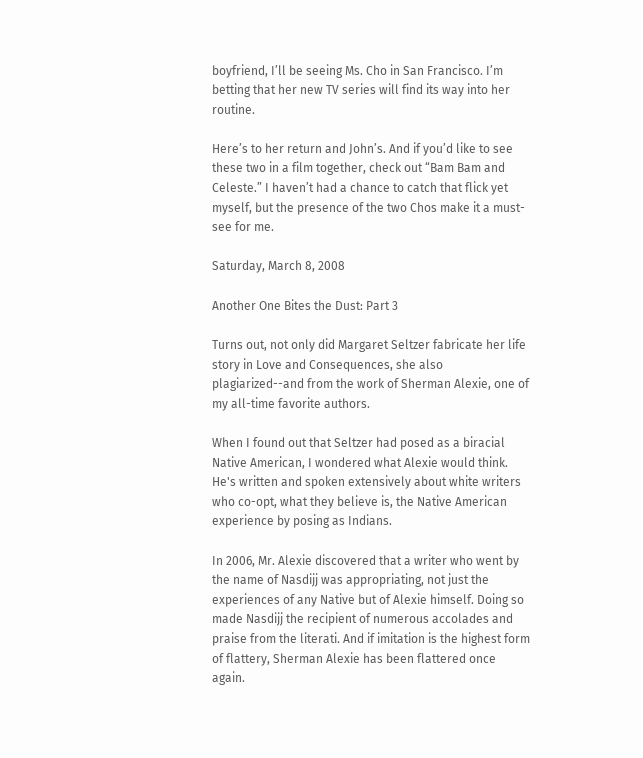boyfriend, I’ll be seeing Ms. Cho in San Francisco. I’m betting that her new TV series will find its way into her routine.

Here’s to her return and John’s. And if you’d like to see these two in a film together, check out “Bam Bam and Celeste.” I haven’t had a chance to catch that flick yet myself, but the presence of the two Chos make it a must-see for me.

Saturday, March 8, 2008

Another One Bites the Dust: Part 3

Turns out, not only did Margaret Seltzer fabricate her life story in Love and Consequences, she also plagiarized--and from the work of Sherman Alexie, one of my all-time favorite authors.

When I found out that Seltzer had posed as a biracial Native American, I wondered what Alexie would think. He's written and spoken extensively about white writers who co-opt, what they believe is, the Native American experience by posing as Indians.

In 2006, Mr. Alexie discovered that a writer who went by the name of Nasdijj was appropriating, not just the experiences of any Native but of Alexie himself. Doing so made Nasdijj the recipient of numerous accolades and praise from the literati. And if imitation is the highest form of flattery, Sherman Alexie has been flattered once again.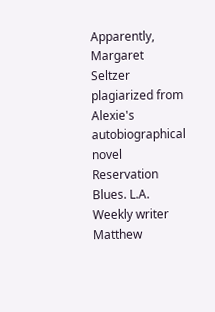Apparently, Margaret Seltzer plagiarized from Alexie's autobiographical novel Reservation Blues. L.A. Weekly writer Matthew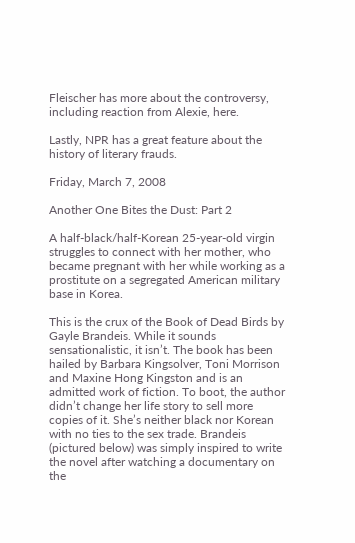Fleischer has more about the controversy, including reaction from Alexie, here.

Lastly, NPR has a great feature about the history of literary frauds.

Friday, March 7, 2008

Another One Bites the Dust: Part 2

A half-black/half-Korean 25-year-old virgin struggles to connect with her mother, who became pregnant with her while working as a prostitute on a segregated American military base in Korea.

This is the crux of the Book of Dead Birds by Gayle Brandeis. While it sounds sensationalistic, it isn’t. The book has been hailed by Barbara Kingsolver, Toni Morrison and Maxine Hong Kingston and is an admitted work of fiction. To boot, the author didn’t change her life story to sell more copies of it. She’s neither black nor Korean with no ties to the sex trade. Brandeis (pictured below) was simply inspired to write the novel after watching a documentary on the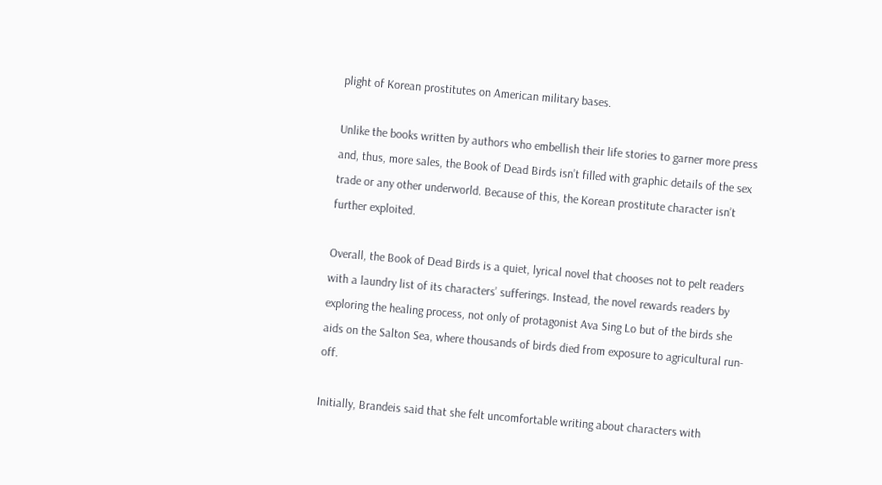plight of Korean prostitutes on American military bases.

Unlike the books written by authors who embellish their life stories to garner more press and, thus, more sales, the Book of Dead Birds isn’t filled with graphic details of the sex trade or any other underworld. Because of this, the Korean prostitute character isn’t further exploited.

Overall, the Book of Dead Birds is a quiet, lyrical novel that chooses not to pelt readers with a laundry list of its characters’ sufferings. Instead, the novel rewards readers by exploring the healing process, not only of protagonist Ava Sing Lo but of the birds she aids on the Salton Sea, where thousands of birds died from exposure to agricultural run-off.

Initially, Brandeis said that she felt uncomfortable writing about characters with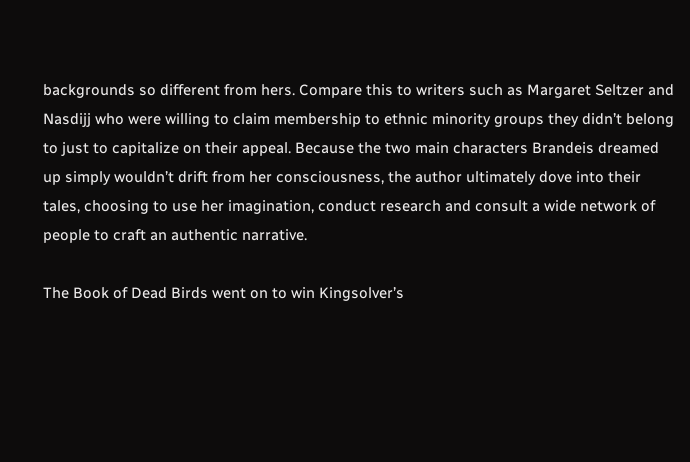backgrounds so different from hers. Compare this to writers such as Margaret Seltzer and Nasdijj who were willing to claim membership to ethnic minority groups they didn’t belong to just to capitalize on their appeal. Because the two main characters Brandeis dreamed up simply wouldn’t drift from her consciousness, the author ultimately dove into their tales, choosing to use her imagination, conduct research and consult a wide network of people to craft an authentic narrative.

The Book of Dead Birds went on to win Kingsolver’s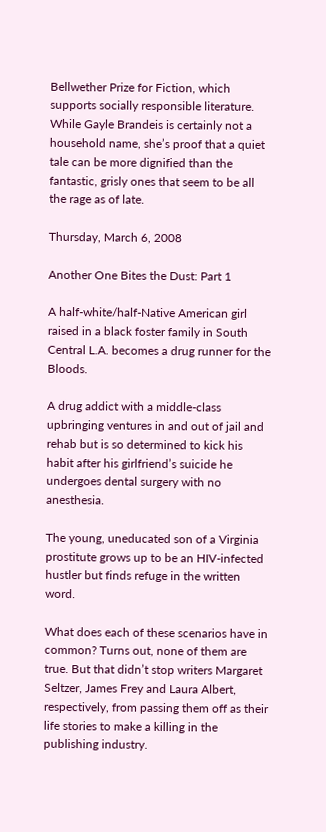Bellwether Prize for Fiction, which supports socially responsible literature. While Gayle Brandeis is certainly not a household name, she’s proof that a quiet tale can be more dignified than the fantastic, grisly ones that seem to be all the rage as of late.

Thursday, March 6, 2008

Another One Bites the Dust: Part 1

A half-white/half-Native American girl raised in a black foster family in South Central L.A. becomes a drug runner for the Bloods.

A drug addict with a middle-class upbringing ventures in and out of jail and rehab but is so determined to kick his habit after his girlfriend’s suicide he undergoes dental surgery with no anesthesia.

The young, uneducated son of a Virginia prostitute grows up to be an HIV-infected hustler but finds refuge in the written word.

What does each of these scenarios have in common? Turns out, none of them are true. But that didn’t stop writers Margaret Seltzer, James Frey and Laura Albert, respectively, from passing them off as their life stories to make a killing in the publishing industry.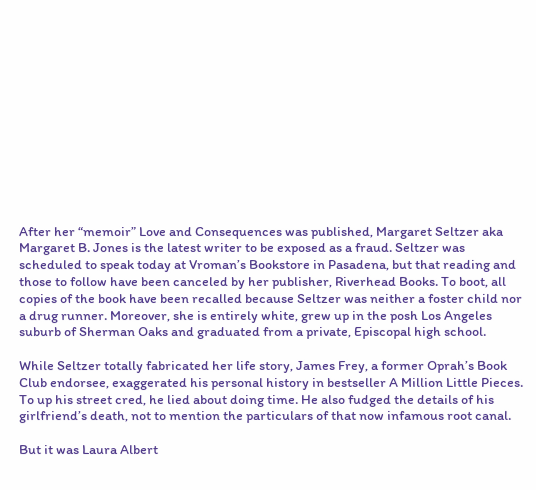After her “memoir” Love and Consequences was published, Margaret Seltzer aka Margaret B. Jones is the latest writer to be exposed as a fraud. Seltzer was scheduled to speak today at Vroman’s Bookstore in Pasadena, but that reading and those to follow have been canceled by her publisher, Riverhead Books. To boot, all copies of the book have been recalled because Seltzer was neither a foster child nor a drug runner. Moreover, she is entirely white, grew up in the posh Los Angeles suburb of Sherman Oaks and graduated from a private, Episcopal high school.

While Seltzer totally fabricated her life story, James Frey, a former Oprah’s Book Club endorsee, exaggerated his personal history in bestseller A Million Little Pieces. To up his street cred, he lied about doing time. He also fudged the details of his girlfriend’s death, not to mention the particulars of that now infamous root canal.

But it was Laura Albert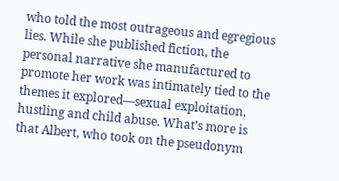who told the most outrageous and egregious lies. While she published fiction, the personal narrative she manufactured to promote her work was intimately tied to the themes it explored—sexual exploitation, hustling and child abuse. What’s more is that Albert, who took on the pseudonym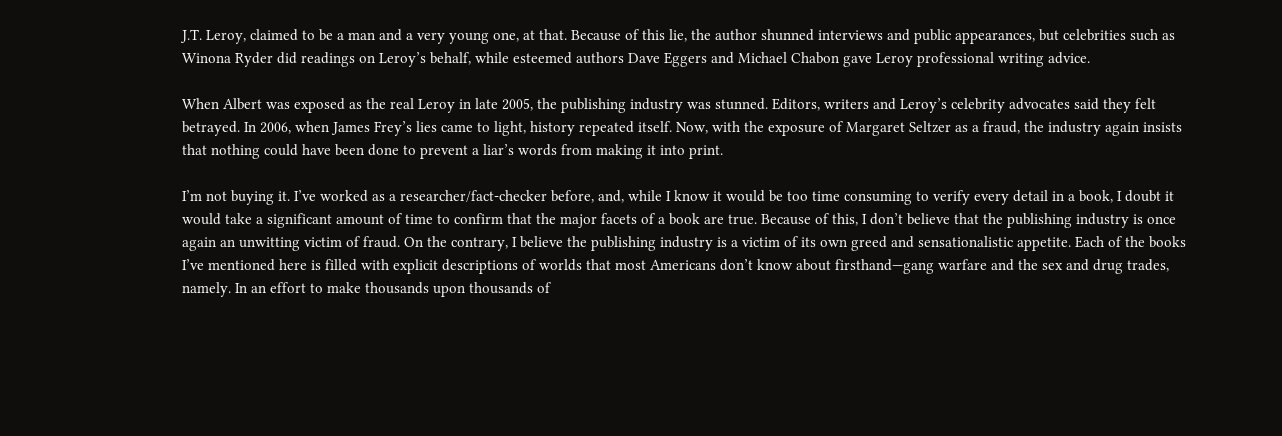J.T. Leroy, claimed to be a man and a very young one, at that. Because of this lie, the author shunned interviews and public appearances, but celebrities such as Winona Ryder did readings on Leroy’s behalf, while esteemed authors Dave Eggers and Michael Chabon gave Leroy professional writing advice.

When Albert was exposed as the real Leroy in late 2005, the publishing industry was stunned. Editors, writers and Leroy’s celebrity advocates said they felt betrayed. In 2006, when James Frey’s lies came to light, history repeated itself. Now, with the exposure of Margaret Seltzer as a fraud, the industry again insists that nothing could have been done to prevent a liar’s words from making it into print.

I’m not buying it. I’ve worked as a researcher/fact-checker before, and, while I know it would be too time consuming to verify every detail in a book, I doubt it would take a significant amount of time to confirm that the major facets of a book are true. Because of this, I don’t believe that the publishing industry is once again an unwitting victim of fraud. On the contrary, I believe the publishing industry is a victim of its own greed and sensationalistic appetite. Each of the books I’ve mentioned here is filled with explicit descriptions of worlds that most Americans don’t know about firsthand—gang warfare and the sex and drug trades, namely. In an effort to make thousands upon thousands of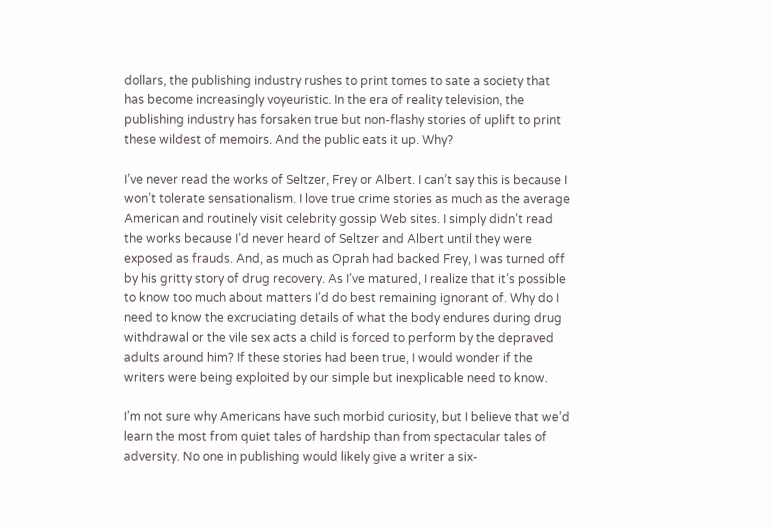dollars, the publishing industry rushes to print tomes to sate a society that has become increasingly voyeuristic. In the era of reality television, the publishing industry has forsaken true but non-flashy stories of uplift to print these wildest of memoirs. And the public eats it up. Why?

I’ve never read the works of Seltzer, Frey or Albert. I can’t say this is because I won’t tolerate sensationalism. I love true crime stories as much as the average American and routinely visit celebrity gossip Web sites. I simply didn’t read the works because I’d never heard of Seltzer and Albert until they were exposed as frauds. And, as much as Oprah had backed Frey, I was turned off by his gritty story of drug recovery. As I’ve matured, I realize that it’s possible to know too much about matters I’d do best remaining ignorant of. Why do I need to know the excruciating details of what the body endures during drug withdrawal or the vile sex acts a child is forced to perform by the depraved adults around him? If these stories had been true, I would wonder if the writers were being exploited by our simple but inexplicable need to know.

I’m not sure why Americans have such morbid curiosity, but I believe that we’d learn the most from quiet tales of hardship than from spectacular tales of adversity. No one in publishing would likely give a writer a six-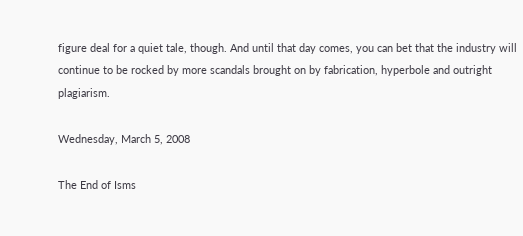figure deal for a quiet tale, though. And until that day comes, you can bet that the industry will continue to be rocked by more scandals brought on by fabrication, hyperbole and outright plagiarism.

Wednesday, March 5, 2008

The End of Isms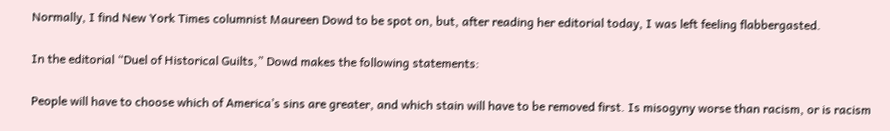Normally, I find New York Times columnist Maureen Dowd to be spot on, but, after reading her editorial today, I was left feeling flabbergasted.

In the editorial “Duel of Historical Guilts,” Dowd makes the following statements:

People will have to choose which of America’s sins are greater, and which stain will have to be removed first. Is misogyny worse than racism, or is racism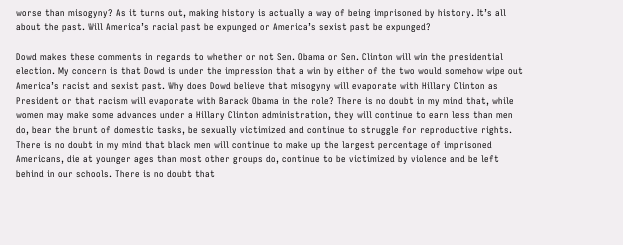worse than misogyny? As it turns out, making history is actually a way of being imprisoned by history. It’s all about the past. Will America’s racial past be expunged or America’s sexist past be expunged?

Dowd makes these comments in regards to whether or not Sen. Obama or Sen. Clinton will win the presidential election. My concern is that Dowd is under the impression that a win by either of the two would somehow wipe out America’s racist and sexist past. Why does Dowd believe that misogyny will evaporate with Hillary Clinton as President or that racism will evaporate with Barack Obama in the role? There is no doubt in my mind that, while women may make some advances under a Hillary Clinton administration, they will continue to earn less than men do, bear the brunt of domestic tasks, be sexually victimized and continue to struggle for reproductive rights. There is no doubt in my mind that black men will continue to make up the largest percentage of imprisoned Americans, die at younger ages than most other groups do, continue to be victimized by violence and be left behind in our schools. There is no doubt that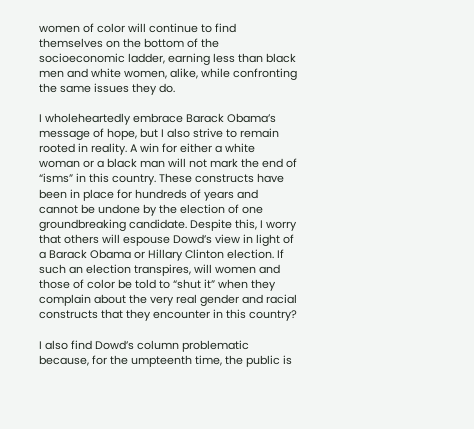women of color will continue to find themselves on the bottom of the socioeconomic ladder, earning less than black men and white women, alike, while confronting the same issues they do.

I wholeheartedly embrace Barack Obama’s message of hope, but I also strive to remain rooted in reality. A win for either a white woman or a black man will not mark the end of “isms” in this country. These constructs have been in place for hundreds of years and cannot be undone by the election of one groundbreaking candidate. Despite this, I worry that others will espouse Dowd’s view in light of a Barack Obama or Hillary Clinton election. If such an election transpires, will women and those of color be told to “shut it” when they complain about the very real gender and racial constructs that they encounter in this country?

I also find Dowd’s column problematic because, for the umpteenth time, the public is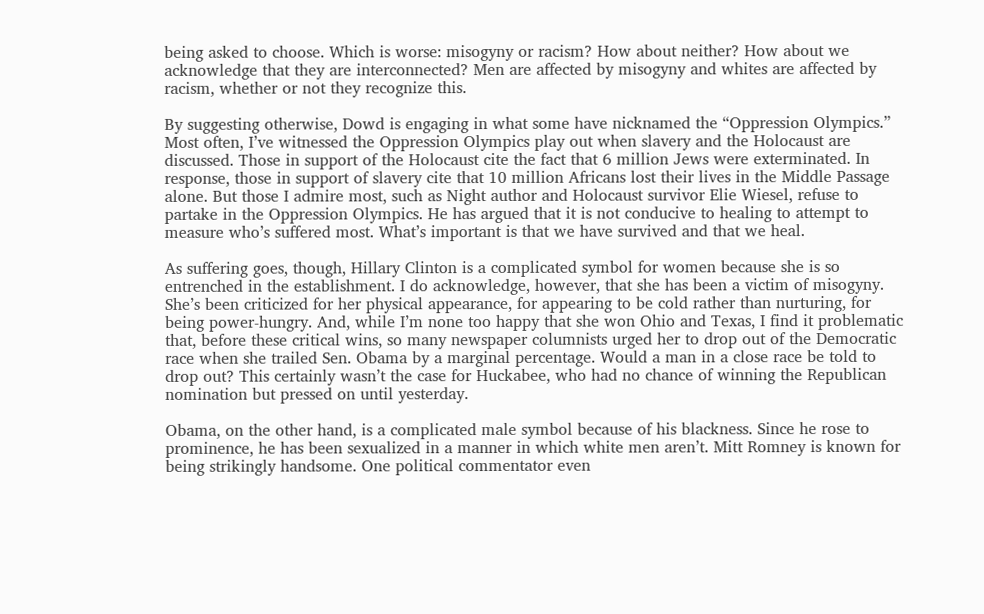being asked to choose. Which is worse: misogyny or racism? How about neither? How about we acknowledge that they are interconnected? Men are affected by misogyny and whites are affected by racism, whether or not they recognize this.

By suggesting otherwise, Dowd is engaging in what some have nicknamed the “Oppression Olympics.” Most often, I’ve witnessed the Oppression Olympics play out when slavery and the Holocaust are discussed. Those in support of the Holocaust cite the fact that 6 million Jews were exterminated. In response, those in support of slavery cite that 10 million Africans lost their lives in the Middle Passage alone. But those I admire most, such as Night author and Holocaust survivor Elie Wiesel, refuse to partake in the Oppression Olympics. He has argued that it is not conducive to healing to attempt to measure who’s suffered most. What’s important is that we have survived and that we heal.

As suffering goes, though, Hillary Clinton is a complicated symbol for women because she is so entrenched in the establishment. I do acknowledge, however, that she has been a victim of misogyny. She’s been criticized for her physical appearance, for appearing to be cold rather than nurturing, for being power-hungry. And, while I’m none too happy that she won Ohio and Texas, I find it problematic that, before these critical wins, so many newspaper columnists urged her to drop out of the Democratic race when she trailed Sen. Obama by a marginal percentage. Would a man in a close race be told to drop out? This certainly wasn’t the case for Huckabee, who had no chance of winning the Republican nomination but pressed on until yesterday.

Obama, on the other hand, is a complicated male symbol because of his blackness. Since he rose to prominence, he has been sexualized in a manner in which white men aren’t. Mitt Romney is known for being strikingly handsome. One political commentator even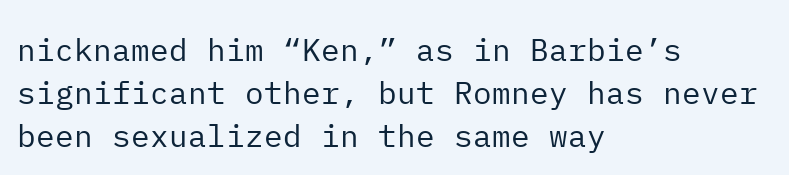nicknamed him “Ken,” as in Barbie’s significant other, but Romney has never been sexualized in the same way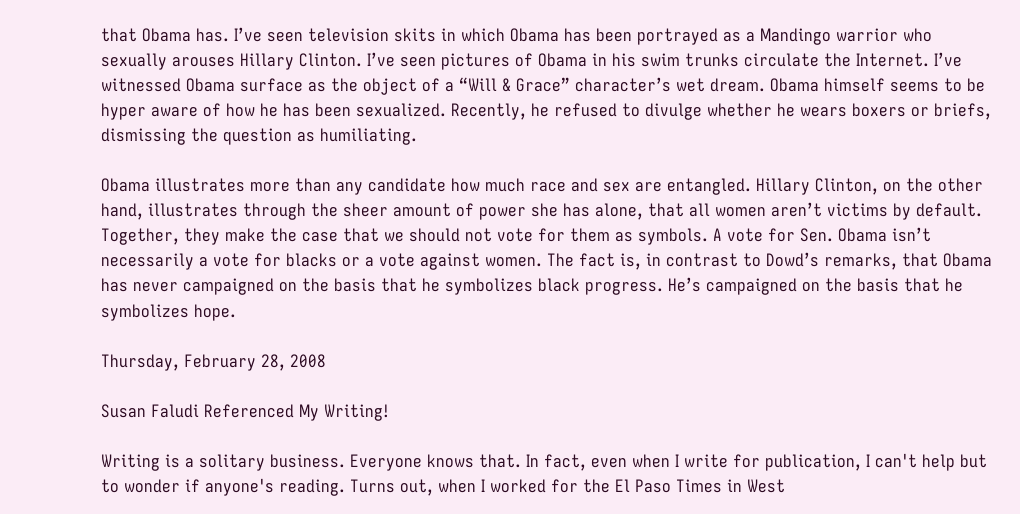that Obama has. I’ve seen television skits in which Obama has been portrayed as a Mandingo warrior who sexually arouses Hillary Clinton. I’ve seen pictures of Obama in his swim trunks circulate the Internet. I’ve witnessed Obama surface as the object of a “Will & Grace” character’s wet dream. Obama himself seems to be hyper aware of how he has been sexualized. Recently, he refused to divulge whether he wears boxers or briefs, dismissing the question as humiliating.

Obama illustrates more than any candidate how much race and sex are entangled. Hillary Clinton, on the other hand, illustrates through the sheer amount of power she has alone, that all women aren’t victims by default. Together, they make the case that we should not vote for them as symbols. A vote for Sen. Obama isn’t necessarily a vote for blacks or a vote against women. The fact is, in contrast to Dowd’s remarks, that Obama has never campaigned on the basis that he symbolizes black progress. He’s campaigned on the basis that he symbolizes hope.

Thursday, February 28, 2008

Susan Faludi Referenced My Writing!

Writing is a solitary business. Everyone knows that. In fact, even when I write for publication, I can't help but to wonder if anyone's reading. Turns out, when I worked for the El Paso Times in West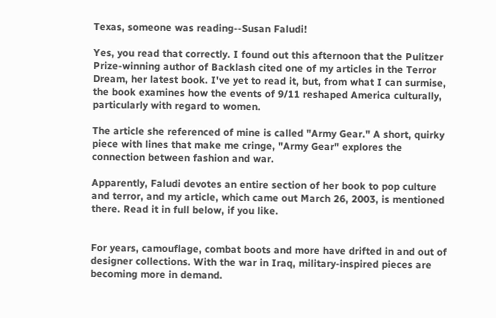Texas, someone was reading--Susan Faludi!

Yes, you read that correctly. I found out this afternoon that the Pulitzer Prize-winning author of Backlash cited one of my articles in the Terror Dream, her latest book. I've yet to read it, but, from what I can surmise, the book examines how the events of 9/11 reshaped America culturally, particularly with regard to women.

The article she referenced of mine is called "Army Gear." A short, quirky piece with lines that make me cringe, "Army Gear" explores the connection between fashion and war.

Apparently, Faludi devotes an entire section of her book to pop culture and terror, and my article, which came out March 26, 2003, is mentioned there. Read it in full below, if you like.


For years, camouflage, combat boots and more have drifted in and out of designer collections. With the war in Iraq, military-inspired pieces are becoming more in demand.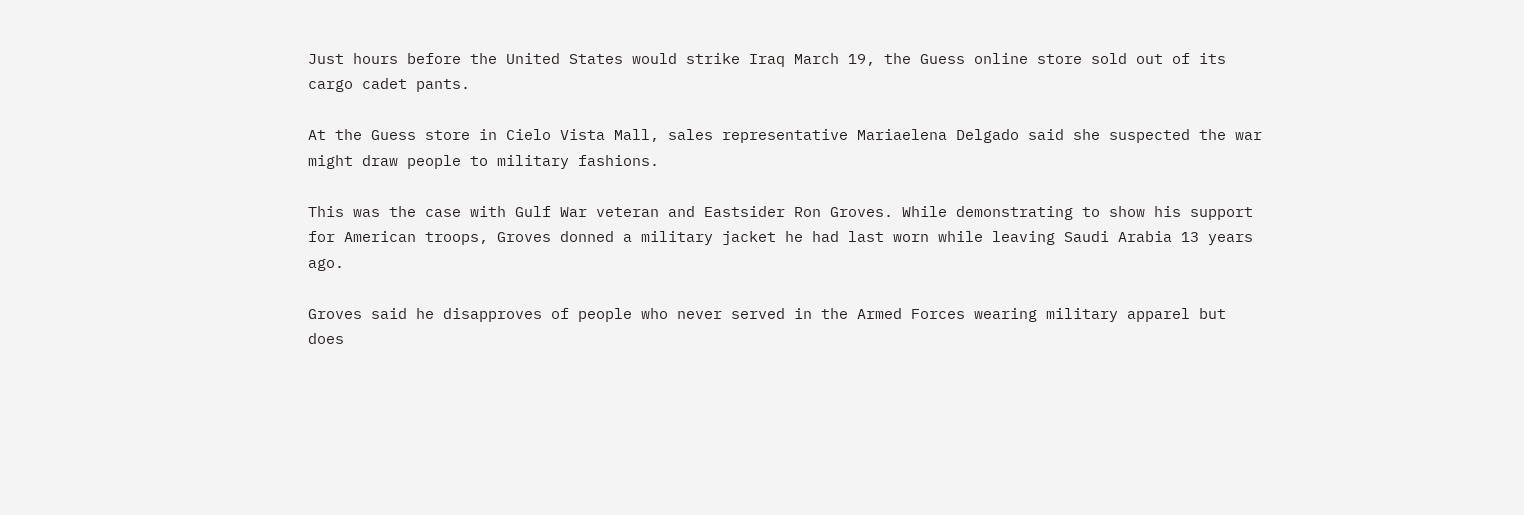Just hours before the United States would strike Iraq March 19, the Guess online store sold out of its cargo cadet pants.

At the Guess store in Cielo Vista Mall, sales representative Mariaelena Delgado said she suspected the war might draw people to military fashions.

This was the case with Gulf War veteran and Eastsider Ron Groves. While demonstrating to show his support for American troops, Groves donned a military jacket he had last worn while leaving Saudi Arabia 13 years ago.

Groves said he disapproves of people who never served in the Armed Forces wearing military apparel but does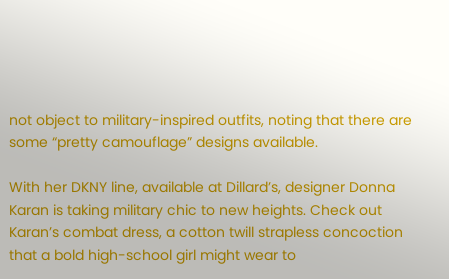not object to military-inspired outfits, noting that there are some “pretty camouflage” designs available.

With her DKNY line, available at Dillard’s, designer Donna Karan is taking military chic to new heights. Check out Karan’s combat dress, a cotton twill strapless concoction that a bold high-school girl might wear to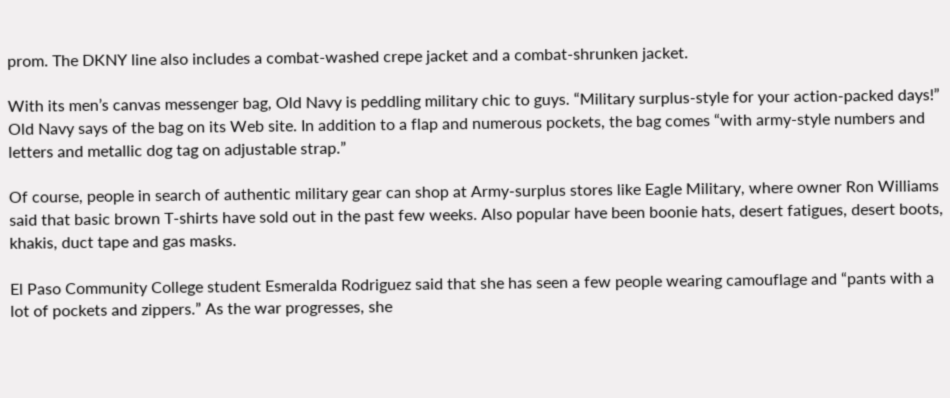prom. The DKNY line also includes a combat-washed crepe jacket and a combat-shrunken jacket.

With its men’s canvas messenger bag, Old Navy is peddling military chic to guys. “Military surplus-style for your action-packed days!” Old Navy says of the bag on its Web site. In addition to a flap and numerous pockets, the bag comes “with army-style numbers and letters and metallic dog tag on adjustable strap.”

Of course, people in search of authentic military gear can shop at Army-surplus stores like Eagle Military, where owner Ron Williams said that basic brown T-shirts have sold out in the past few weeks. Also popular have been boonie hats, desert fatigues, desert boots, khakis, duct tape and gas masks.

El Paso Community College student Esmeralda Rodriguez said that she has seen a few people wearing camouflage and “pants with a lot of pockets and zippers.” As the war progresses, she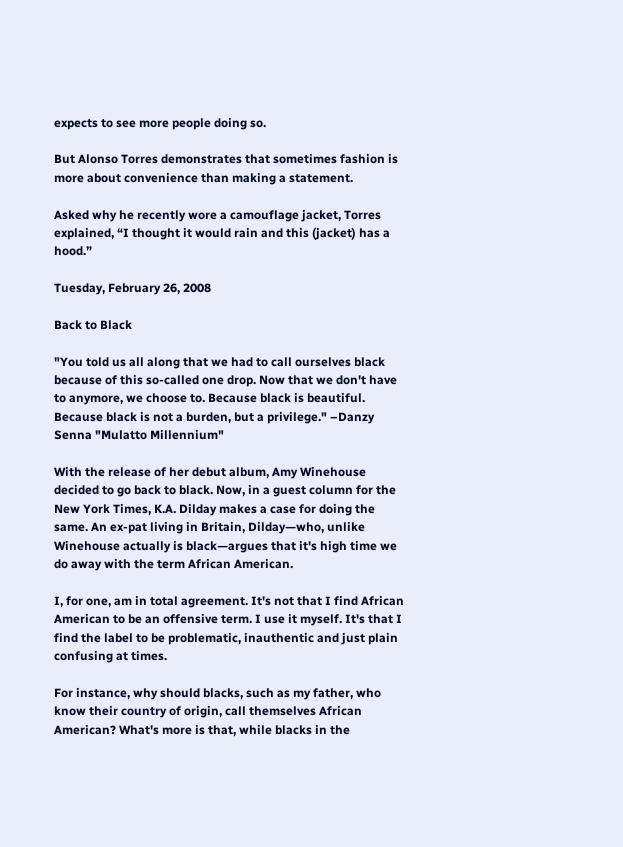expects to see more people doing so.

But Alonso Torres demonstrates that sometimes fashion is more about convenience than making a statement.

Asked why he recently wore a camouflage jacket, Torres explained, “I thought it would rain and this (jacket) has a hood.”

Tuesday, February 26, 2008

Back to Black

"You told us all along that we had to call ourselves black because of this so-called one drop. Now that we don't have to anymore, we choose to. Because black is beautiful. Because black is not a burden, but a privilege." –Danzy Senna "Mulatto Millennium"

With the release of her debut album, Amy Winehouse decided to go back to black. Now, in a guest column for the New York Times, K.A. Dilday makes a case for doing the same. An ex-pat living in Britain, Dilday—who, unlike Winehouse actually is black—argues that it's high time we do away with the term African American.

I, for one, am in total agreement. It's not that I find African American to be an offensive term. I use it myself. It's that I find the label to be problematic, inauthentic and just plain confusing at times.

For instance, why should blacks, such as my father, who know their country of origin, call themselves African American? What's more is that, while blacks in the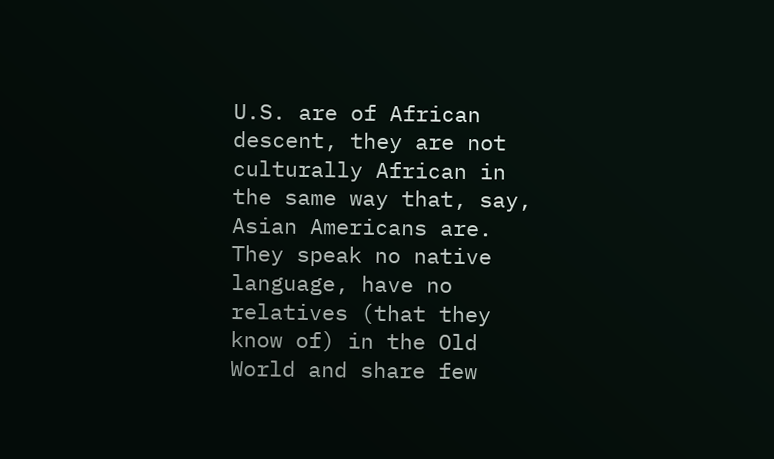U.S. are of African descent, they are not culturally African in the same way that, say, Asian Americans are. They speak no native language, have no relatives (that they know of) in the Old World and share few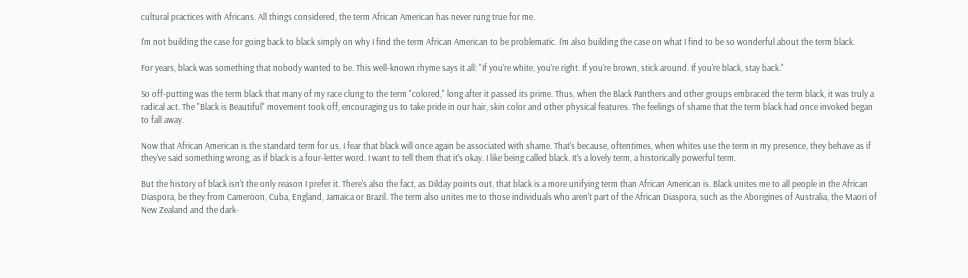cultural practices with Africans. All things considered, the term African American has never rung true for me.

I'm not building the case for going back to black simply on why I find the term African American to be problematic. I'm also building the case on what I find to be so wonderful about the term black.

For years, black was something that nobody wanted to be. This well-known rhyme says it all: "If you're white, you're right. If you're brown, stick around. If you're black, stay back."

So off-putting was the term black that many of my race clung to the term "colored," long after it passed its prime. Thus, when the Black Panthers and other groups embraced the term black, it was truly a radical act. The "Black is Beautiful" movement took off, encouraging us to take pride in our hair, skin color and other physical features. The feelings of shame that the term black had once invoked began to fall away.

Now that African American is the standard term for us, I fear that black will once again be associated with shame. That's because, oftentimes, when whites use the term in my presence, they behave as if they've said something wrong, as if black is a four-letter word. I want to tell them that it's okay. I like being called black. It's a lovely term, a historically powerful term.

But the history of black isn't the only reason I prefer it. There's also the fact, as Dilday points out, that black is a more unifying term than African American is. Black unites me to all people in the African Diaspora, be they from Cameroon, Cuba, England, Jamaica or Brazil. The term also unites me to those individuals who aren't part of the African Diaspora, such as the Aborigines of Australia, the Maori of New Zealand and the dark-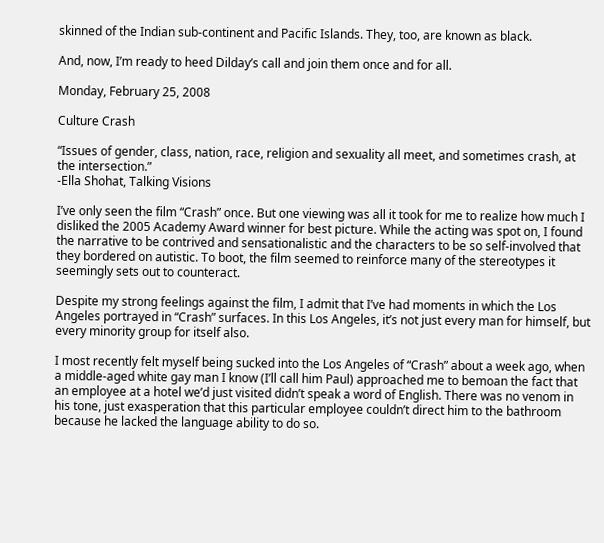skinned of the Indian sub-continent and Pacific Islands. They, too, are known as black.

And, now, I’m ready to heed Dilday’s call and join them once and for all.

Monday, February 25, 2008

Culture Crash

“Issues of gender, class, nation, race, religion and sexuality all meet, and sometimes crash, at the intersection.”
-Ella Shohat, Talking Visions

I’ve only seen the film “Crash” once. But one viewing was all it took for me to realize how much I disliked the 2005 Academy Award winner for best picture. While the acting was spot on, I found the narrative to be contrived and sensationalistic and the characters to be so self-involved that they bordered on autistic. To boot, the film seemed to reinforce many of the stereotypes it seemingly sets out to counteract.

Despite my strong feelings against the film, I admit that I’ve had moments in which the Los Angeles portrayed in “Crash” surfaces. In this Los Angeles, it’s not just every man for himself, but every minority group for itself also.

I most recently felt myself being sucked into the Los Angeles of “Crash” about a week ago, when a middle-aged white gay man I know (I’ll call him Paul) approached me to bemoan the fact that an employee at a hotel we’d just visited didn’t speak a word of English. There was no venom in his tone, just exasperation that this particular employee couldn’t direct him to the bathroom because he lacked the language ability to do so.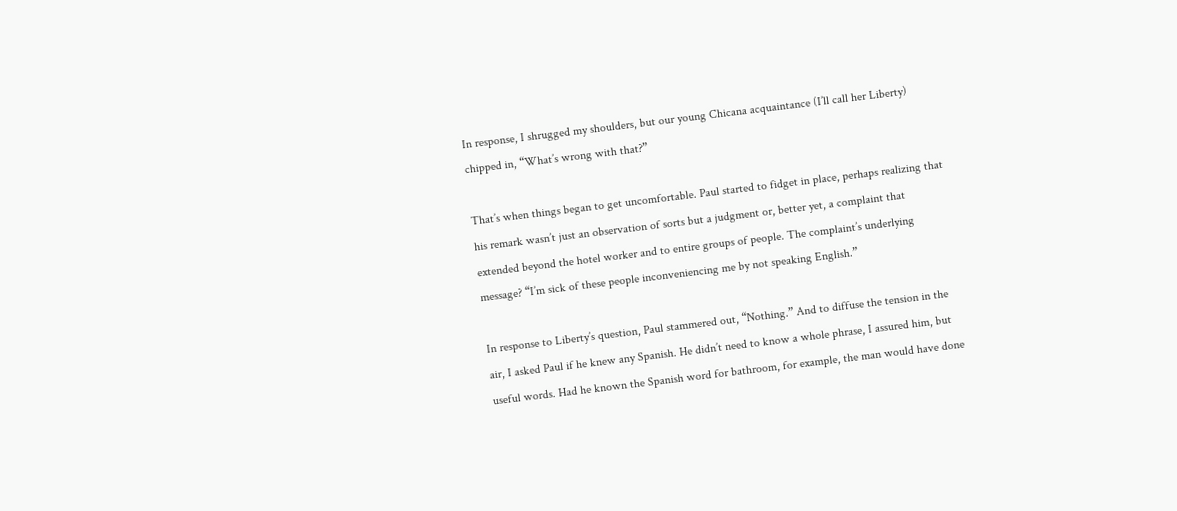In response, I shrugged my shoulders, but our young Chicana acquaintance (I’ll call her Liberty) chipped in, “What’s wrong with that?”

That’s when things began to get uncomfortable. Paul started to fidget in place, perhaps realizing that his remark wasn’t just an observation of sorts but a judgment or, better yet, a complaint that extended beyond the hotel worker and to entire groups of people. The complaint’s underlying message? “I’m sick of these people inconveniencing me by not speaking English.”

In response to Liberty’s question, Paul stammered out, “Nothing.” And to diffuse the tension in the air, I asked Paul if he knew any Spanish. He didn’t need to know a whole phrase, I assured him, but useful words. Had he known the Spanish word for bathroom, for example, the man would have done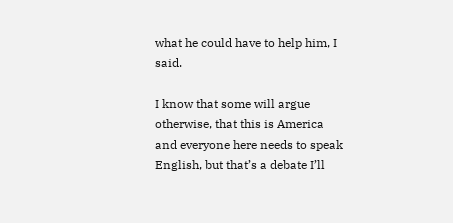what he could have to help him, I said.

I know that some will argue otherwise, that this is America and everyone here needs to speak English, but that’s a debate I’ll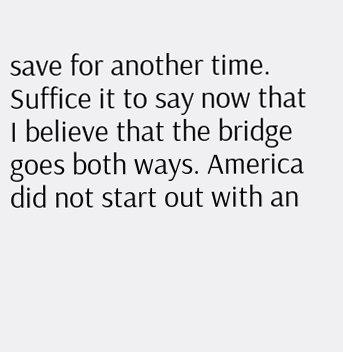save for another time. Suffice it to say now that I believe that the bridge goes both ways. America did not start out with an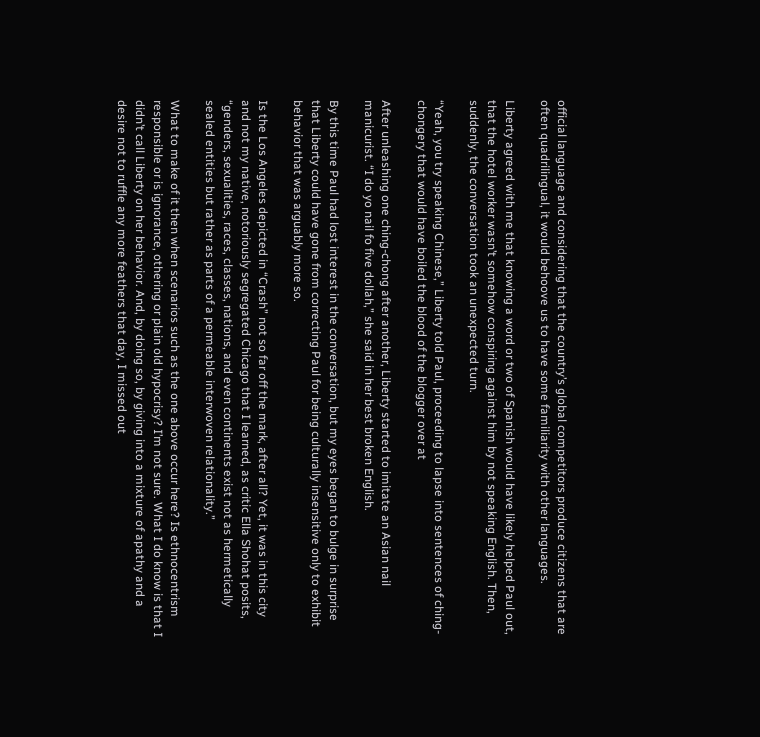official language and considering that the country’s global competitors produce citizens that are often quadrilingual, it would behoove us to have some familiarity with other languages.

Liberty agreed with me that knowing a word or two of Spanish would have likely helped Paul out, that the hotel worker wasn’t somehow conspiring against him by not speaking English. Then, suddenly, the conversation took an unexpected turn.

“Yeah, you try speaking Chinese,” Liberty told Paul, proceeding to lapse into sentences of ching-chongery that would have boiled the blood of the blogger over at

After unleashing one ching-chong after another, Liberty started to imitate an Asian nail manicurist. “I do yo nail fo five dollah,” she said in her best broken English.

By this time Paul had lost interest in the conversation, but my eyes began to bulge in surprise that Liberty could have gone from correcting Paul for being culturally insensitive only to exhibit behavior that was arguably more so.

Is the Los Angeles depicted in “Crash” not so far off the mark, after all? Yet, it was in this city and not my native, notoriously segregated Chicago that I learned, as critic Ella Shohat posits, “genders, sexualities, races, classes, nations, and even continents exist not as hermetically sealed entities but rather as parts of a permeable interwoven relationality.”

What to make of it then when scenarios such as the one above occur here? Is ethnocentrism responsible or is ignorance, othering or plain old hypocrisy? I’m not sure. What I do know is that I didn’t call Liberty on her behavior. And, by doing so, by giving into a mixture of apathy and a desire not to ruffle any more feathers that day, I missed out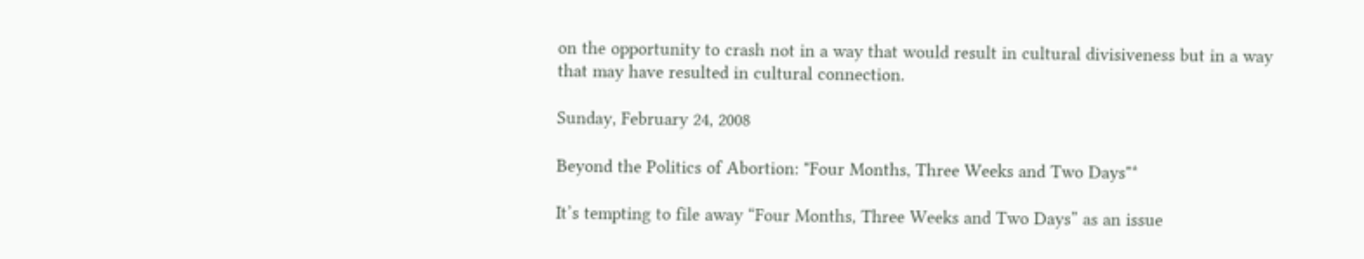on the opportunity to crash not in a way that would result in cultural divisiveness but in a way that may have resulted in cultural connection.

Sunday, February 24, 2008

Beyond the Politics of Abortion: "Four Months, Three Weeks and Two Days"*

It’s tempting to file away “Four Months, Three Weeks and Two Days” as an issue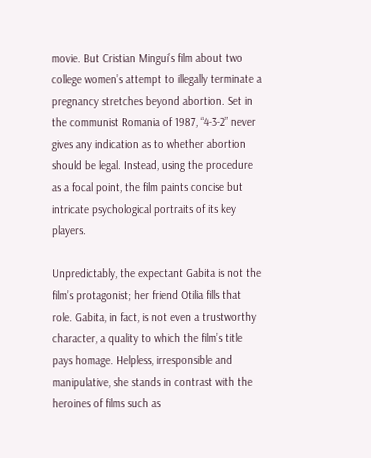movie. But Cristian Mingui’s film about two college women’s attempt to illegally terminate a pregnancy stretches beyond abortion. Set in the communist Romania of 1987, “4-3-2” never gives any indication as to whether abortion should be legal. Instead, using the procedure as a focal point, the film paints concise but intricate psychological portraits of its key players.

Unpredictably, the expectant Gabita is not the film’s protagonist; her friend Otilia fills that role. Gabita, in fact, is not even a trustworthy character, a quality to which the film’s title pays homage. Helpless, irresponsible and manipulative, she stands in contrast with the heroines of films such as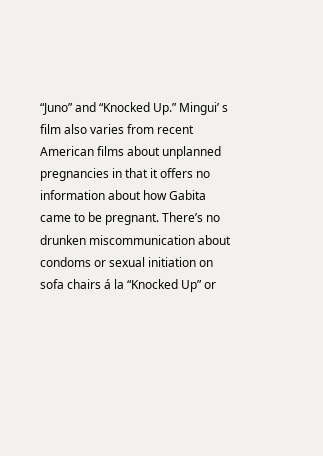“Juno” and “Knocked Up.” Mingui’ s film also varies from recent American films about unplanned pregnancies in that it offers no information about how Gabita came to be pregnant. There’s no drunken miscommunication about condoms or sexual initiation on sofa chairs á la “Knocked Up” or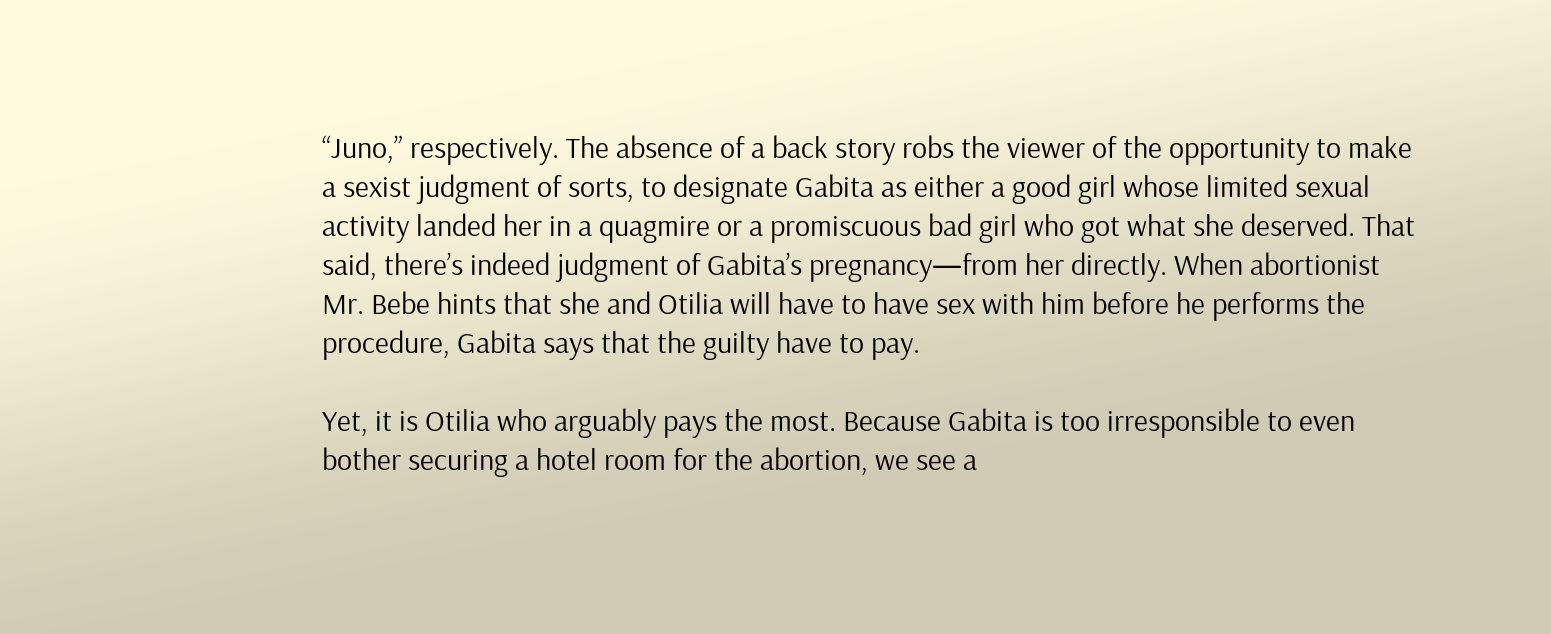“Juno,” respectively. The absence of a back story robs the viewer of the opportunity to make a sexist judgment of sorts, to designate Gabita as either a good girl whose limited sexual activity landed her in a quagmire or a promiscuous bad girl who got what she deserved. That said, there’s indeed judgment of Gabita’s pregnancy—from her directly. When abortionist Mr. Bebe hints that she and Otilia will have to have sex with him before he performs the procedure, Gabita says that the guilty have to pay.

Yet, it is Otilia who arguably pays the most. Because Gabita is too irresponsible to even bother securing a hotel room for the abortion, we see a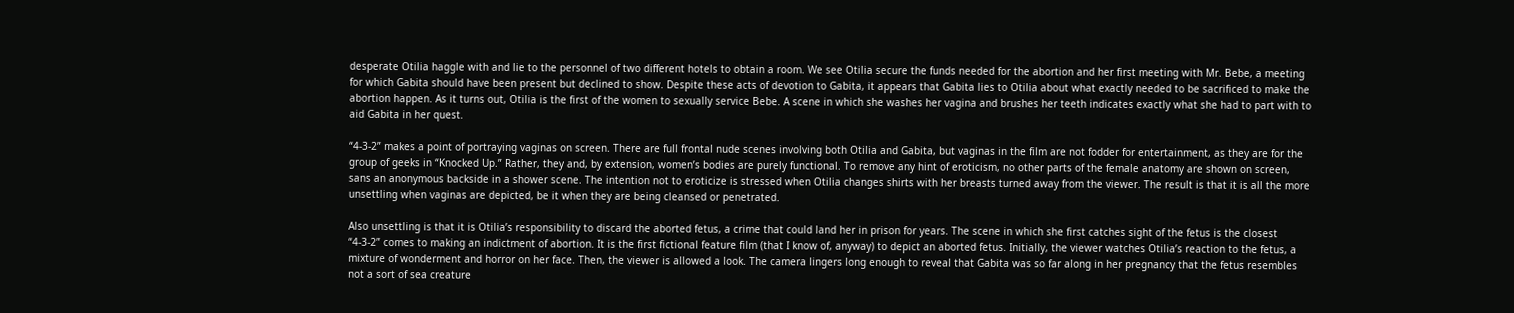desperate Otilia haggle with and lie to the personnel of two different hotels to obtain a room. We see Otilia secure the funds needed for the abortion and her first meeting with Mr. Bebe, a meeting for which Gabita should have been present but declined to show. Despite these acts of devotion to Gabita, it appears that Gabita lies to Otilia about what exactly needed to be sacrificed to make the abortion happen. As it turns out, Otilia is the first of the women to sexually service Bebe. A scene in which she washes her vagina and brushes her teeth indicates exactly what she had to part with to aid Gabita in her quest.

“4-3-2” makes a point of portraying vaginas on screen. There are full frontal nude scenes involving both Otilia and Gabita, but vaginas in the film are not fodder for entertainment, as they are for the group of geeks in “Knocked Up.” Rather, they and, by extension, women’s bodies are purely functional. To remove any hint of eroticism, no other parts of the female anatomy are shown on screen, sans an anonymous backside in a shower scene. The intention not to eroticize is stressed when Otilia changes shirts with her breasts turned away from the viewer. The result is that it is all the more unsettling when vaginas are depicted, be it when they are being cleansed or penetrated.

Also unsettling is that it is Otilia’s responsibility to discard the aborted fetus, a crime that could land her in prison for years. The scene in which she first catches sight of the fetus is the closest “4-3-2” comes to making an indictment of abortion. It is the first fictional feature film (that I know of, anyway) to depict an aborted fetus. Initially, the viewer watches Otilia’s reaction to the fetus, a mixture of wonderment and horror on her face. Then, the viewer is allowed a look. The camera lingers long enough to reveal that Gabita was so far along in her pregnancy that the fetus resembles not a sort of sea creature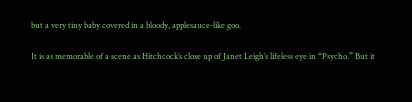but a very tiny baby covered in a bloody, applesauce-like goo.

It is as memorable of a scene as Hitchcock’s close up of Janet Leigh’s lifeless eye in “Psycho.” But it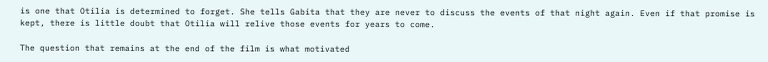is one that Otilia is determined to forget. She tells Gabita that they are never to discuss the events of that night again. Even if that promise is kept, there is little doubt that Otilia will relive those events for years to come.

The question that remains at the end of the film is what motivated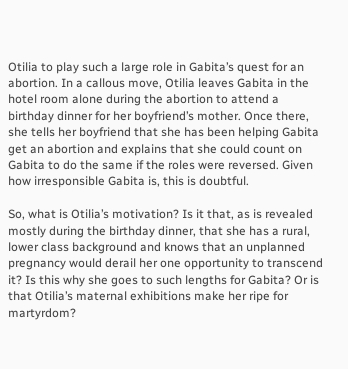Otilia to play such a large role in Gabita’s quest for an abortion. In a callous move, Otilia leaves Gabita in the hotel room alone during the abortion to attend a birthday dinner for her boyfriend’s mother. Once there, she tells her boyfriend that she has been helping Gabita get an abortion and explains that she could count on Gabita to do the same if the roles were reversed. Given how irresponsible Gabita is, this is doubtful.

So, what is Otilia’s motivation? Is it that, as is revealed mostly during the birthday dinner, that she has a rural, lower class background and knows that an unplanned pregnancy would derail her one opportunity to transcend it? Is this why she goes to such lengths for Gabita? Or is that Otilia’s maternal exhibitions make her ripe for martyrdom?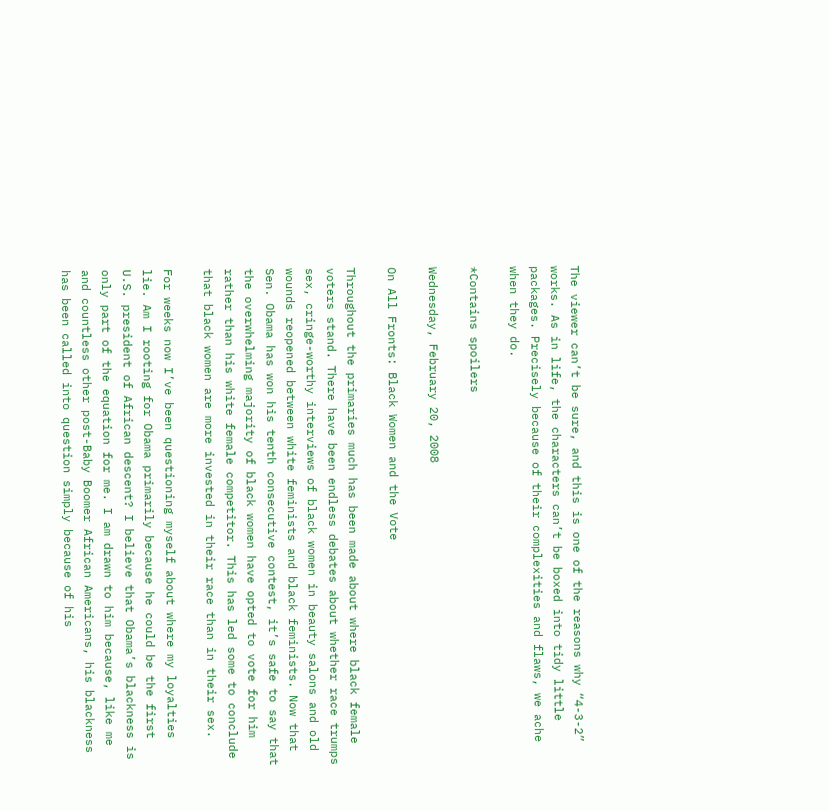The viewer can’t be sure, and this is one of the reasons why “4-3-2” works. As in life, the characters can’t be boxed into tidy little packages. Precisely because of their complexities and flaws, we ache when they do.

*Contains spoilers

Wednesday, February 20, 2008

On All Fronts: Black Women and the Vote

Throughout the primaries much has been made about where black female voters stand. There have been endless debates about whether race trumps sex, cringe-worthy interviews of black women in beauty salons and old wounds reopened between white feminists and black feminists. Now that Sen. Obama has won his tenth consecutive contest, it’s safe to say that the overwhelming majority of black women have opted to vote for him rather than his white female competitor. This has led some to conclude that black women are more invested in their race than in their sex.

For weeks now I’ve been questioning myself about where my loyalties lie. Am I rooting for Obama primarily because he could be the first U.S. president of African descent? I believe that Obama’s blackness is only part of the equation for me. I am drawn to him because, like me and countless other post-Baby Boomer African Americans, his blackness has been called into question simply because of his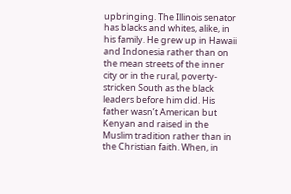upbringing. The Illinois senator has blacks and whites, alike, in his family. He grew up in Hawaii and Indonesia rather than on the mean streets of the inner city or in the rural, poverty-stricken South as the black leaders before him did. His father wasn’t American but Kenyan and raised in the Muslim tradition rather than in the Christian faith. When, in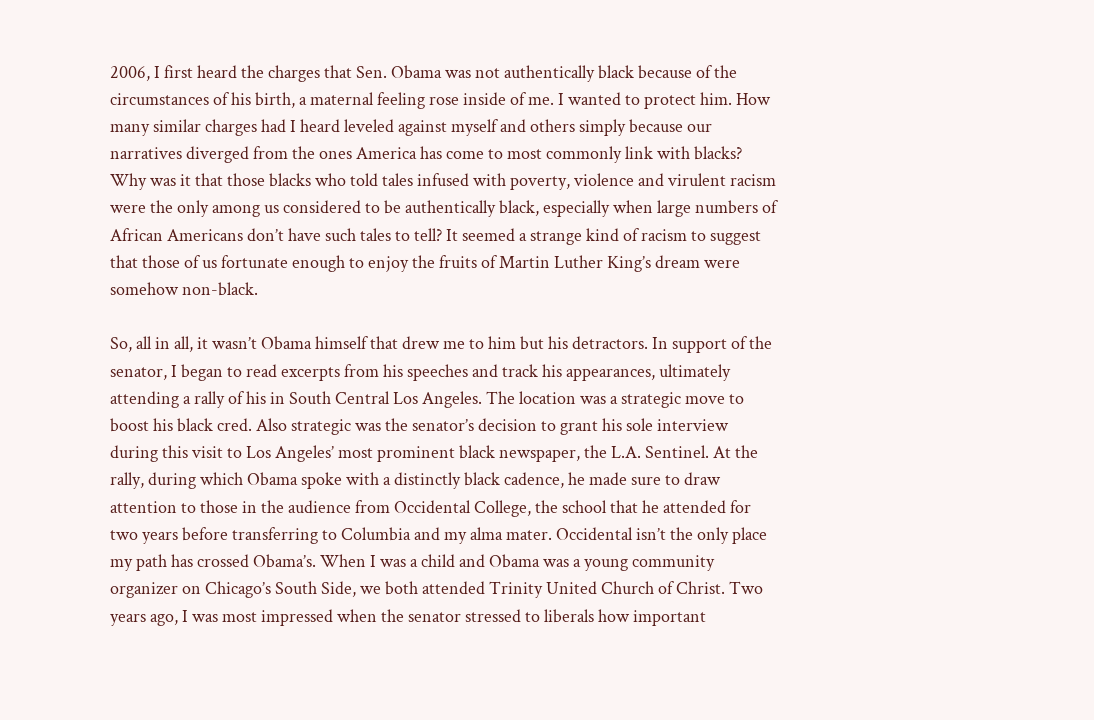2006, I first heard the charges that Sen. Obama was not authentically black because of the circumstances of his birth, a maternal feeling rose inside of me. I wanted to protect him. How many similar charges had I heard leveled against myself and others simply because our narratives diverged from the ones America has come to most commonly link with blacks? Why was it that those blacks who told tales infused with poverty, violence and virulent racism were the only among us considered to be authentically black, especially when large numbers of African Americans don’t have such tales to tell? It seemed a strange kind of racism to suggest that those of us fortunate enough to enjoy the fruits of Martin Luther King’s dream were somehow non-black.

So, all in all, it wasn’t Obama himself that drew me to him but his detractors. In support of the senator, I began to read excerpts from his speeches and track his appearances, ultimately attending a rally of his in South Central Los Angeles. The location was a strategic move to boost his black cred. Also strategic was the senator’s decision to grant his sole interview during this visit to Los Angeles’ most prominent black newspaper, the L.A. Sentinel. At the rally, during which Obama spoke with a distinctly black cadence, he made sure to draw attention to those in the audience from Occidental College, the school that he attended for two years before transferring to Columbia and my alma mater. Occidental isn’t the only place my path has crossed Obama’s. When I was a child and Obama was a young community organizer on Chicago’s South Side, we both attended Trinity United Church of Christ. Two years ago, I was most impressed when the senator stressed to liberals how important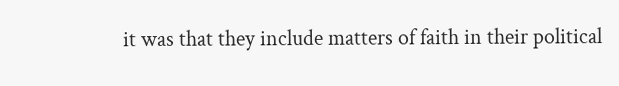it was that they include matters of faith in their political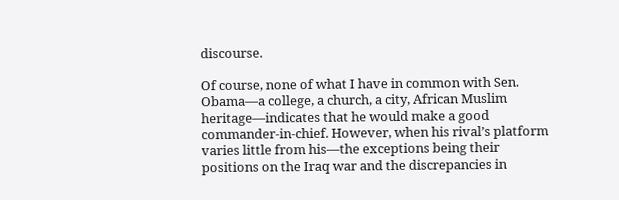discourse.

Of course, none of what I have in common with Sen. Obama—a college, a church, a city, African Muslim heritage—indicates that he would make a good commander-in-chief. However, when his rival’s platform varies little from his—the exceptions being their positions on the Iraq war and the discrepancies in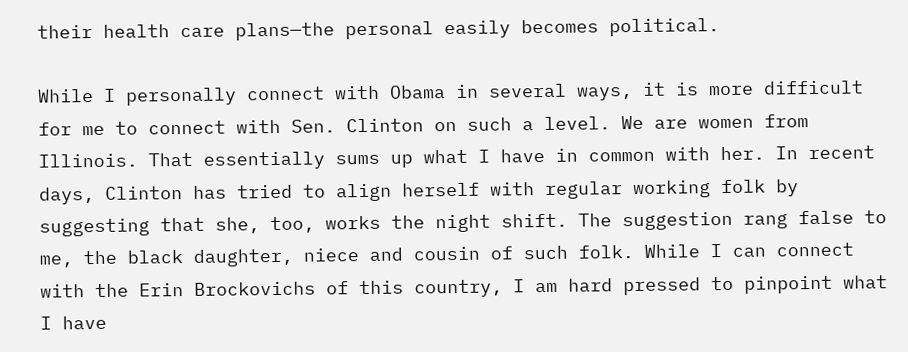their health care plans—the personal easily becomes political.

While I personally connect with Obama in several ways, it is more difficult for me to connect with Sen. Clinton on such a level. We are women from Illinois. That essentially sums up what I have in common with her. In recent days, Clinton has tried to align herself with regular working folk by suggesting that she, too, works the night shift. The suggestion rang false to me, the black daughter, niece and cousin of such folk. While I can connect with the Erin Brockovichs of this country, I am hard pressed to pinpoint what I have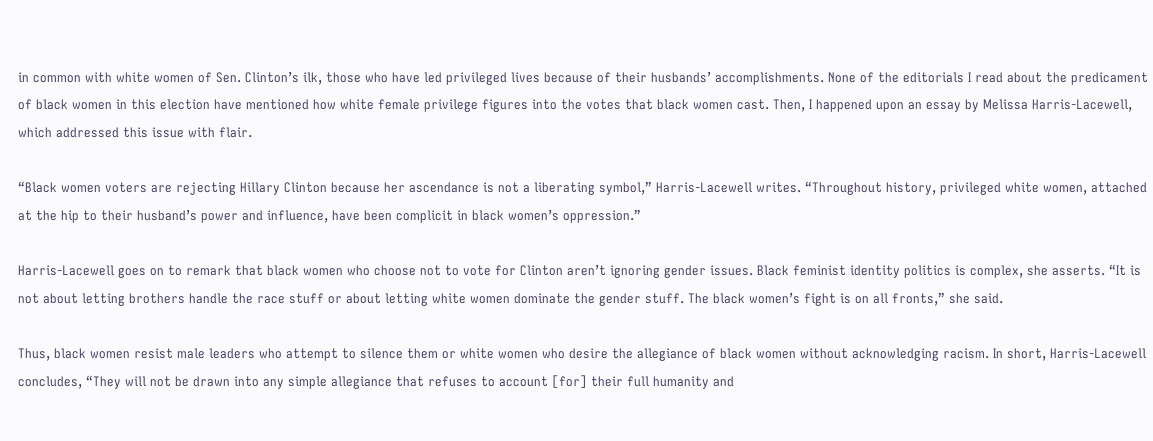in common with white women of Sen. Clinton’s ilk, those who have led privileged lives because of their husbands’ accomplishments. None of the editorials I read about the predicament of black women in this election have mentioned how white female privilege figures into the votes that black women cast. Then, I happened upon an essay by Melissa Harris-Lacewell, which addressed this issue with flair.

“Black women voters are rejecting Hillary Clinton because her ascendance is not a liberating symbol,” Harris-Lacewell writes. “Throughout history, privileged white women, attached at the hip to their husband’s power and influence, have been complicit in black women’s oppression.”

Harris-Lacewell goes on to remark that black women who choose not to vote for Clinton aren’t ignoring gender issues. Black feminist identity politics is complex, she asserts. “It is not about letting brothers handle the race stuff or about letting white women dominate the gender stuff. The black women’s fight is on all fronts,” she said.

Thus, black women resist male leaders who attempt to silence them or white women who desire the allegiance of black women without acknowledging racism. In short, Harris-Lacewell concludes, “They will not be drawn into any simple allegiance that refuses to account [for] their full humanity and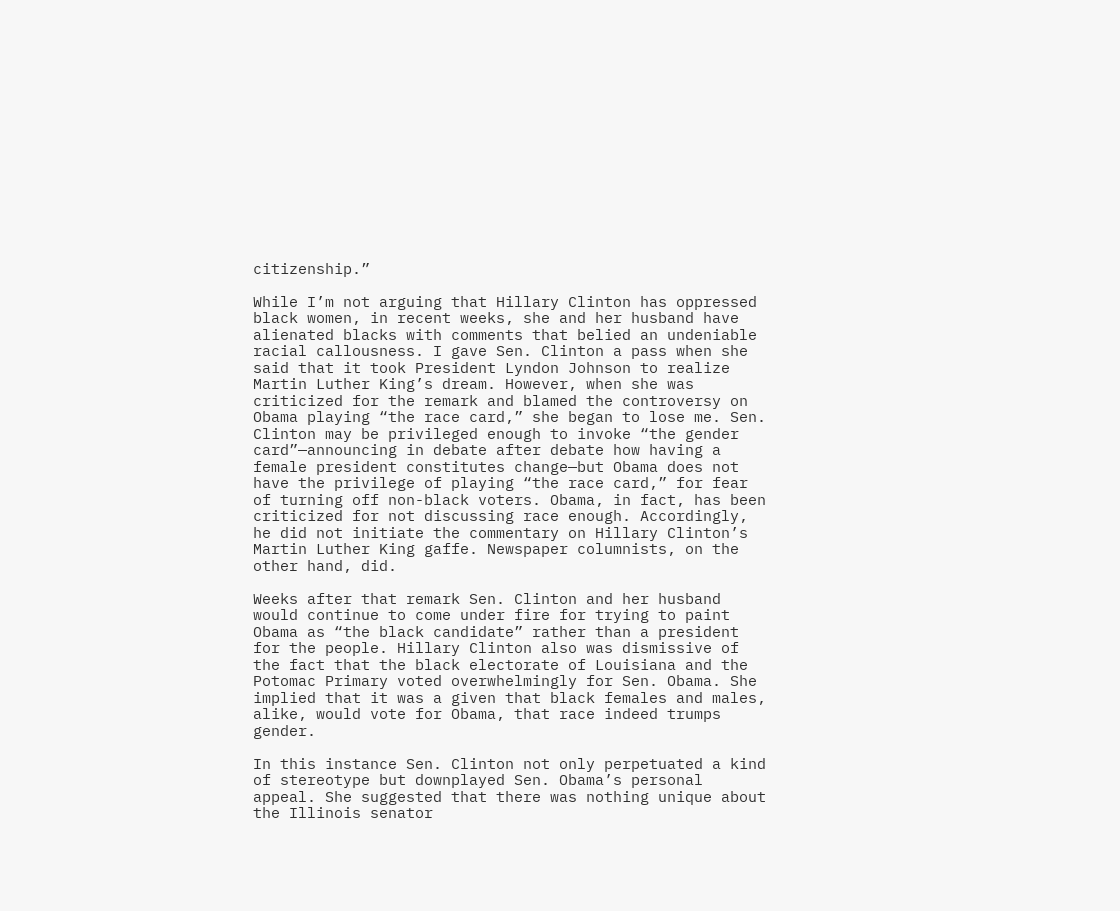citizenship.”

While I’m not arguing that Hillary Clinton has oppressed black women, in recent weeks, she and her husband have alienated blacks with comments that belied an undeniable racial callousness. I gave Sen. Clinton a pass when she said that it took President Lyndon Johnson to realize Martin Luther King’s dream. However, when she was criticized for the remark and blamed the controversy on Obama playing “the race card,” she began to lose me. Sen. Clinton may be privileged enough to invoke “the gender card”—announcing in debate after debate how having a female president constitutes change—but Obama does not have the privilege of playing “the race card,” for fear of turning off non-black voters. Obama, in fact, has been criticized for not discussing race enough. Accordingly, he did not initiate the commentary on Hillary Clinton’s Martin Luther King gaffe. Newspaper columnists, on the other hand, did.

Weeks after that remark Sen. Clinton and her husband would continue to come under fire for trying to paint Obama as “the black candidate” rather than a president for the people. Hillary Clinton also was dismissive of the fact that the black electorate of Louisiana and the Potomac Primary voted overwhelmingly for Sen. Obama. She implied that it was a given that black females and males, alike, would vote for Obama, that race indeed trumps gender.

In this instance Sen. Clinton not only perpetuated a kind of stereotype but downplayed Sen. Obama’s personal appeal. She suggested that there was nothing unique about the Illinois senator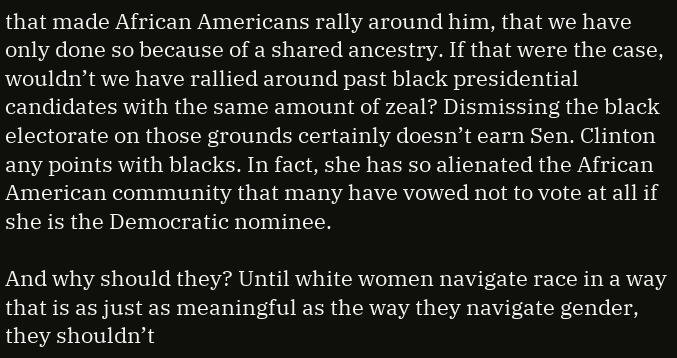that made African Americans rally around him, that we have only done so because of a shared ancestry. If that were the case, wouldn’t we have rallied around past black presidential candidates with the same amount of zeal? Dismissing the black electorate on those grounds certainly doesn’t earn Sen. Clinton any points with blacks. In fact, she has so alienated the African American community that many have vowed not to vote at all if she is the Democratic nominee.

And why should they? Until white women navigate race in a way that is as just as meaningful as the way they navigate gender, they shouldn’t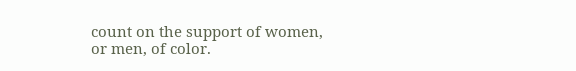count on the support of women, or men, of color.